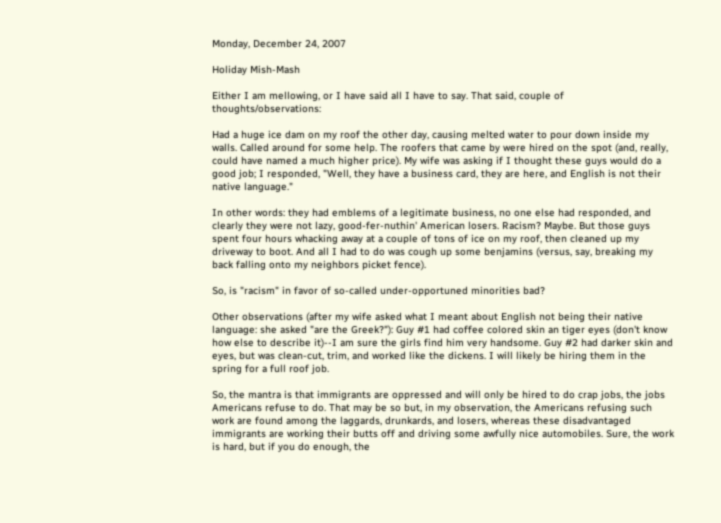Monday, December 24, 2007

Holiday Mish-Mash

Either I am mellowing, or I have said all I have to say. That said, couple of thoughts/observations:

Had a huge ice dam on my roof the other day, causing melted water to pour down inside my walls. Called around for some help. The roofers that came by were hired on the spot (and, really, could have named a much higher price). My wife was asking if I thought these guys would do a good job; I responded, "Well, they have a business card, they are here, and English is not their native language."

In other words: they had emblems of a legitimate business, no one else had responded, and clearly they were not lazy, good-fer-nuthin' American losers. Racism? Maybe. But those guys spent four hours whacking away at a couple of tons of ice on my roof, then cleaned up my driveway to boot. And all I had to do was cough up some benjamins (versus, say, breaking my back falling onto my neighbors picket fence).

So, is "racism" in favor of so-called under-opportuned minorities bad?

Other observations (after my wife asked what I meant about English not being their native language: she asked "are the Greek?"): Guy #1 had coffee colored skin an tiger eyes (don't know how else to describe it)--I am sure the girls find him very handsome. Guy #2 had darker skin and eyes, but was clean-cut, trim, and worked like the dickens. I will likely be hiring them in the spring for a full roof job.

So, the mantra is that immigrants are oppressed and will only be hired to do crap jobs, the jobs Americans refuse to do. That may be so but, in my observation, the Americans refusing such work are found among the laggards, drunkards, and losers, whereas these disadvantaged immigrants are working their butts off and driving some awfully nice automobiles. Sure, the work is hard, but if you do enough, the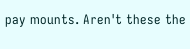pay mounts. Aren't these the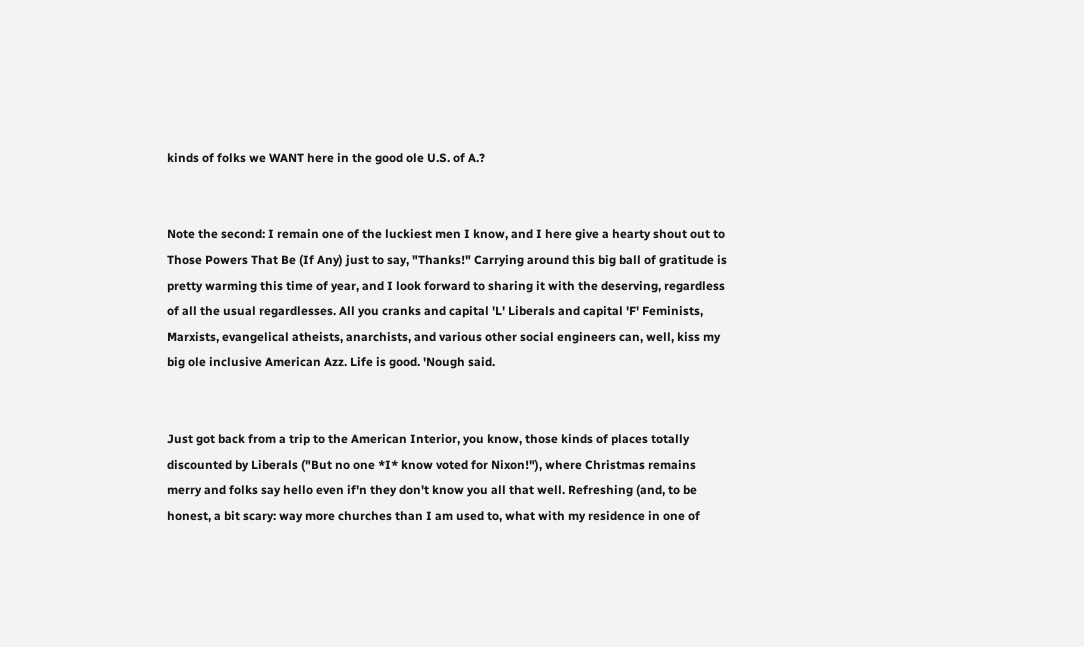kinds of folks we WANT here in the good ole U.S. of A.?


Note the second: I remain one of the luckiest men I know, and I here give a hearty shout out to Those Powers That Be (If Any) just to say, "Thanks!" Carrying around this big ball of gratitude is pretty warming this time of year, and I look forward to sharing it with the deserving, regardless of all the usual regardlesses. All you cranks and capital 'L' Liberals and capital 'F' Feminists, Marxists, evangelical atheists, anarchists, and various other social engineers can, well, kiss my big ole inclusive American Azz. Life is good. 'Nough said.


Just got back from a trip to the American Interior, you know, those kinds of places totally discounted by Liberals ("But no one *I* know voted for Nixon!"), where Christmas remains merry and folks say hello even if'n they don't know you all that well. Refreshing (and, to be honest, a bit scary: way more churches than I am used to, what with my residence in one of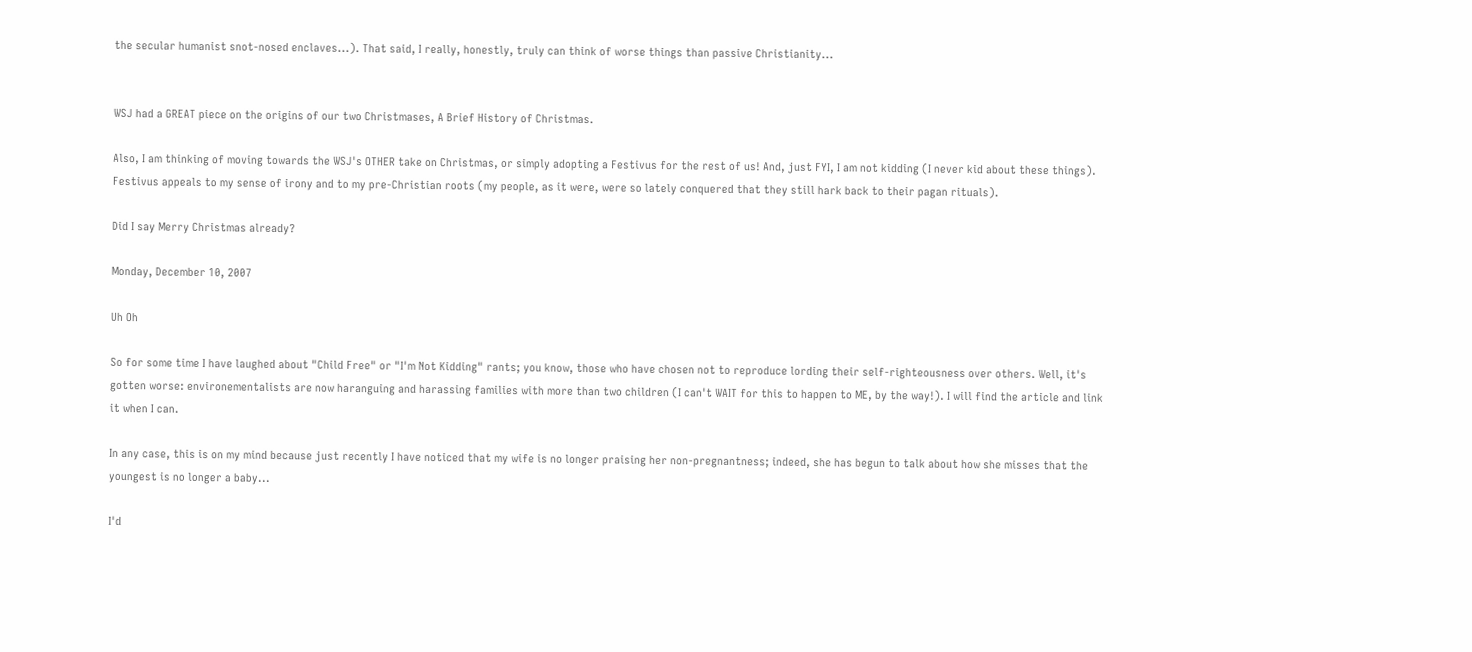the secular humanist snot-nosed enclaves...). That said, I really, honestly, truly can think of worse things than passive Christianity...


WSJ had a GREAT piece on the origins of our two Christmases, A Brief History of Christmas.

Also, I am thinking of moving towards the WSJ's OTHER take on Christmas, or simply adopting a Festivus for the rest of us! And, just FYI, I am not kidding (I never kid about these things). Festivus appeals to my sense of irony and to my pre-Christian roots (my people, as it were, were so lately conquered that they still hark back to their pagan rituals).

Did I say Merry Christmas already?

Monday, December 10, 2007

Uh Oh

So for some time I have laughed about "Child Free" or "I'm Not Kidding" rants; you know, those who have chosen not to reproduce lording their self-righteousness over others. Well, it's gotten worse: environementalists are now haranguing and harassing families with more than two children (I can't WAIT for this to happen to ME, by the way!). I will find the article and link it when I can.

In any case, this is on my mind because just recently I have noticed that my wife is no longer praising her non-pregnantness; indeed, she has begun to talk about how she misses that the youngest is no longer a baby...

I'd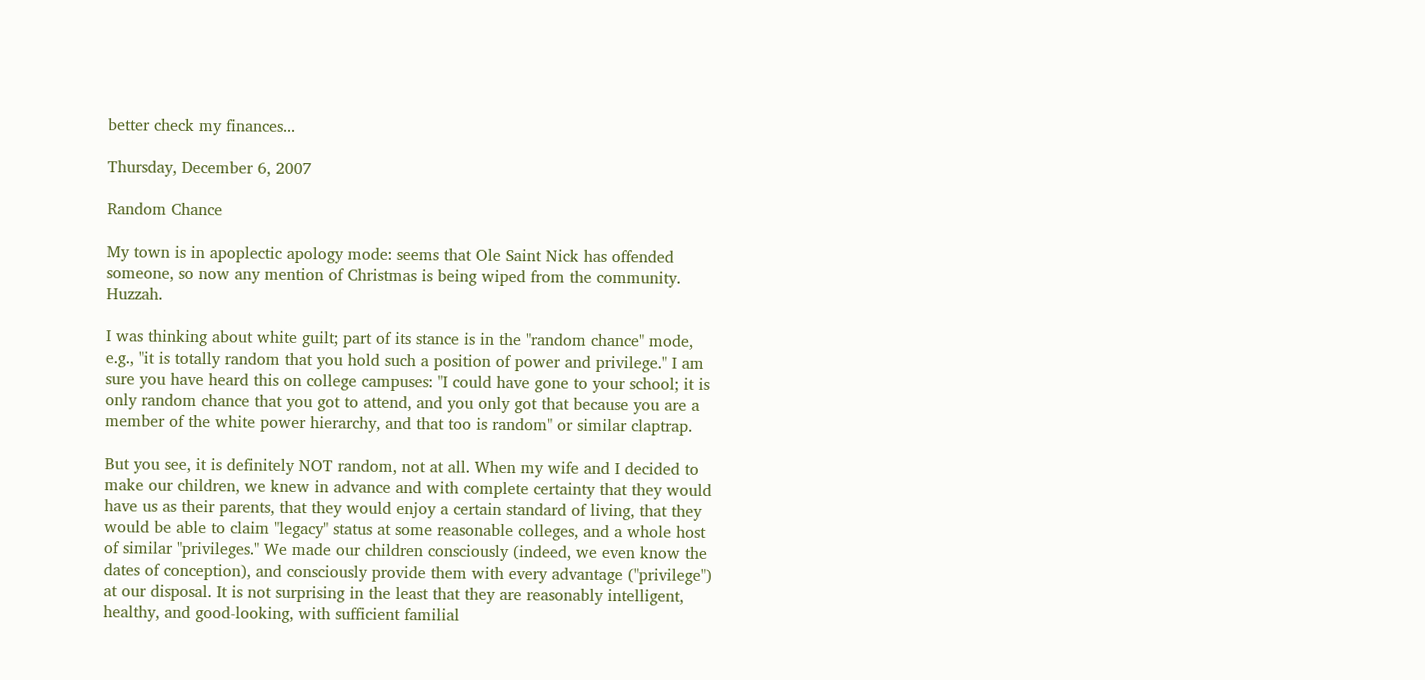better check my finances...

Thursday, December 6, 2007

Random Chance

My town is in apoplectic apology mode: seems that Ole Saint Nick has offended someone, so now any mention of Christmas is being wiped from the community. Huzzah.

I was thinking about white guilt; part of its stance is in the "random chance" mode, e.g., "it is totally random that you hold such a position of power and privilege." I am sure you have heard this on college campuses: "I could have gone to your school; it is only random chance that you got to attend, and you only got that because you are a member of the white power hierarchy, and that too is random" or similar claptrap.

But you see, it is definitely NOT random, not at all. When my wife and I decided to make our children, we knew in advance and with complete certainty that they would have us as their parents, that they would enjoy a certain standard of living, that they would be able to claim "legacy" status at some reasonable colleges, and a whole host of similar "privileges." We made our children consciously (indeed, we even know the dates of conception), and consciously provide them with every advantage ("privilege") at our disposal. It is not surprising in the least that they are reasonably intelligent, healthy, and good-looking, with sufficient familial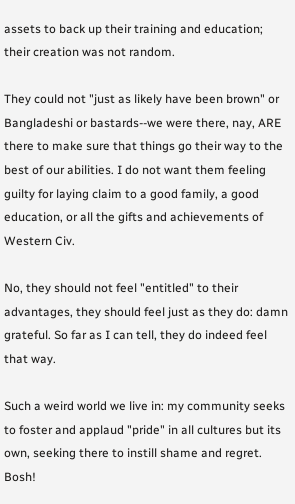assets to back up their training and education; their creation was not random.

They could not "just as likely have been brown" or Bangladeshi or bastards--we were there, nay, ARE there to make sure that things go their way to the best of our abilities. I do not want them feeling guilty for laying claim to a good family, a good education, or all the gifts and achievements of Western Civ.

No, they should not feel "entitled" to their advantages, they should feel just as they do: damn grateful. So far as I can tell, they do indeed feel that way.

Such a weird world we live in: my community seeks to foster and applaud "pride" in all cultures but its own, seeking there to instill shame and regret. Bosh!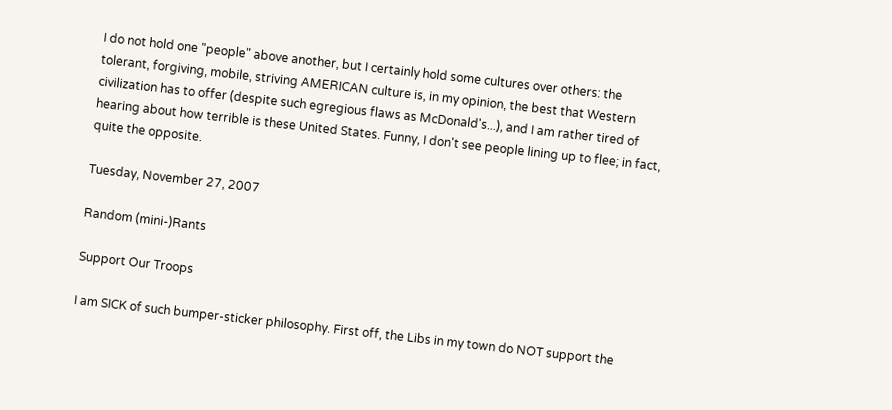I do not hold one "people" above another, but I certainly hold some cultures over others: the tolerant, forgiving, mobile, striving AMERICAN culture is, in my opinion, the best that Western civilization has to offer (despite such egregious flaws as McDonald's...), and I am rather tired of hearing about how terrible is these United States. Funny, I don't see people lining up to flee; in fact, quite the opposite.

Tuesday, November 27, 2007

Random (mini-)Rants

Support Our Troops

I am SICK of such bumper-sticker philosophy. First off, the Libs in my town do NOT support the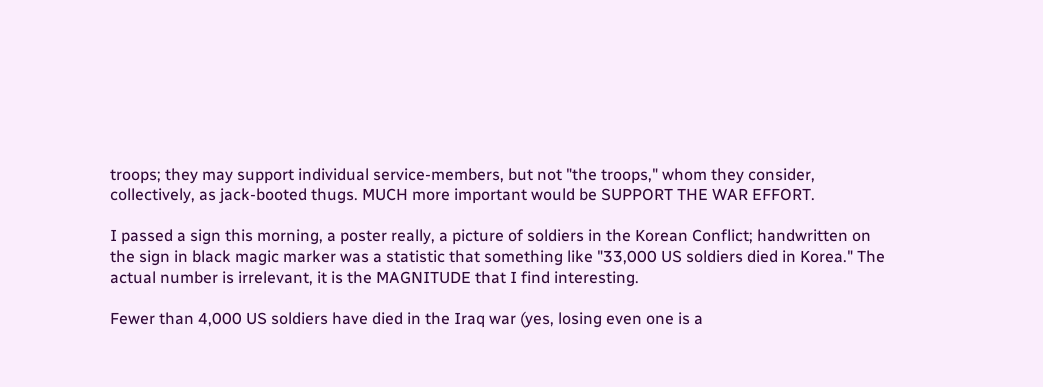troops; they may support individual service-members, but not "the troops," whom they consider, collectively, as jack-booted thugs. MUCH more important would be SUPPORT THE WAR EFFORT.

I passed a sign this morning, a poster really, a picture of soldiers in the Korean Conflict; handwritten on the sign in black magic marker was a statistic that something like "33,000 US soldiers died in Korea." The actual number is irrelevant, it is the MAGNITUDE that I find interesting.

Fewer than 4,000 US soldiers have died in the Iraq war (yes, losing even one is a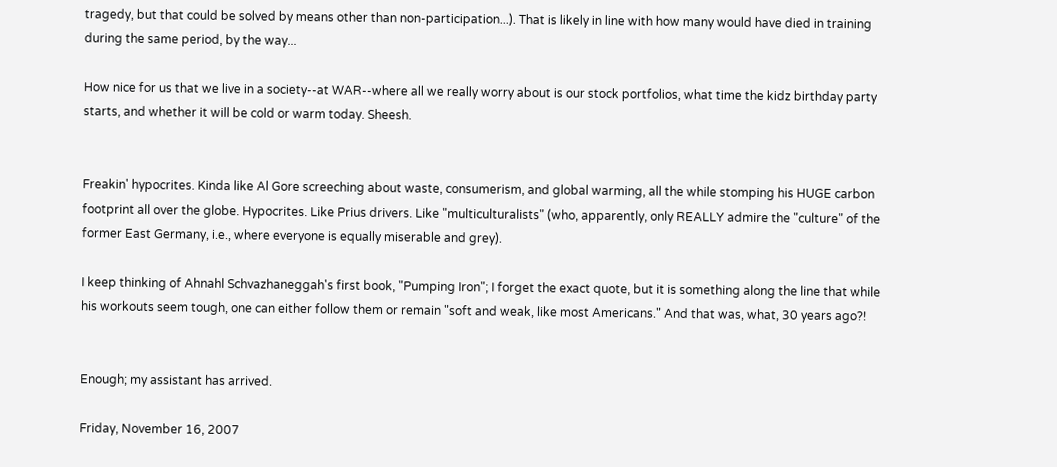tragedy, but that could be solved by means other than non-participation...). That is likely in line with how many would have died in training during the same period, by the way...

How nice for us that we live in a society--at WAR--where all we really worry about is our stock portfolios, what time the kidz birthday party starts, and whether it will be cold or warm today. Sheesh.


Freakin' hypocrites. Kinda like Al Gore screeching about waste, consumerism, and global warming, all the while stomping his HUGE carbon footprint all over the globe. Hypocrites. Like Prius drivers. Like "multiculturalists" (who, apparently, only REALLY admire the "culture" of the former East Germany, i.e., where everyone is equally miserable and grey).

I keep thinking of Ahnahl Schvazhaneggah's first book, "Pumping Iron"; I forget the exact quote, but it is something along the line that while his workouts seem tough, one can either follow them or remain "soft and weak, like most Americans." And that was, what, 30 years ago?!


Enough; my assistant has arrived.

Friday, November 16, 2007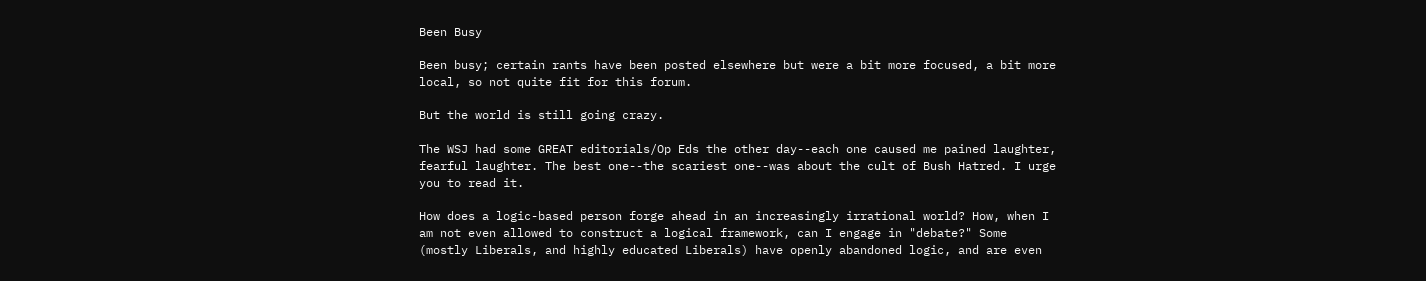Been Busy

Been busy; certain rants have been posted elsewhere but were a bit more focused, a bit more local, so not quite fit for this forum.

But the world is still going crazy.

The WSJ had some GREAT editorials/Op Eds the other day--each one caused me pained laughter, fearful laughter. The best one--the scariest one--was about the cult of Bush Hatred. I urge you to read it.

How does a logic-based person forge ahead in an increasingly irrational world? How, when I am not even allowed to construct a logical framework, can I engage in "debate?" Some (mostly Liberals, and highly educated Liberals) have openly abandoned logic, and are even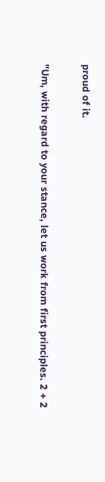proud of it.

"Um, with regard to your stance, let us work from first principles. 2 + 2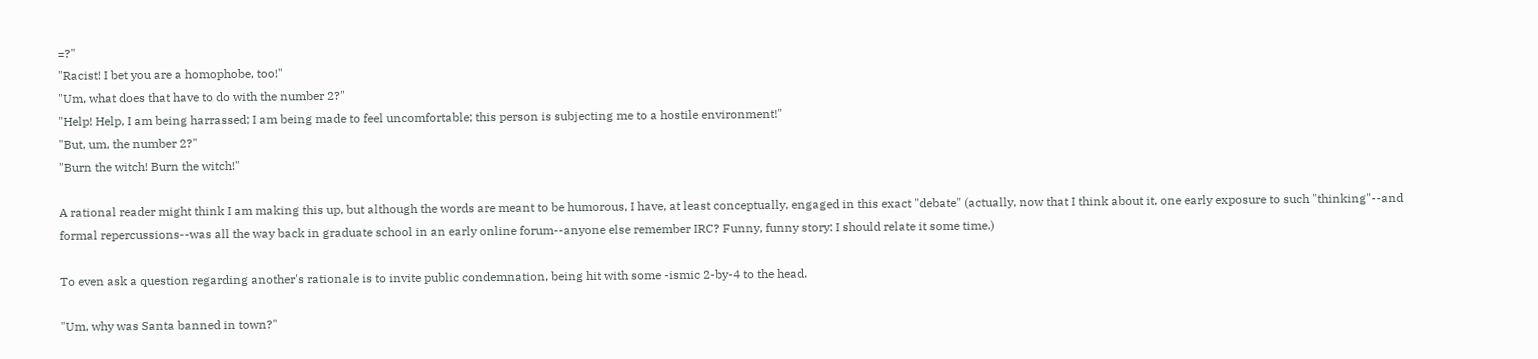=?"
"Racist! I bet you are a homophobe, too!"
"Um, what does that have to do with the number 2?"
"Help! Help, I am being harrassed; I am being made to feel uncomfortable; this person is subjecting me to a hostile environment!"
"But, um, the number 2?"
"Burn the witch! Burn the witch!"

A rational reader might think I am making this up, but although the words are meant to be humorous, I have, at least conceptually, engaged in this exact "debate" (actually, now that I think about it, one early exposure to such "thinking"--and formal repercussions--was all the way back in graduate school in an early online forum--anyone else remember IRC? Funny, funny story: I should relate it some time.)

To even ask a question regarding another's rationale is to invite public condemnation, being hit with some -ismic 2-by-4 to the head.

"Um, why was Santa banned in town?"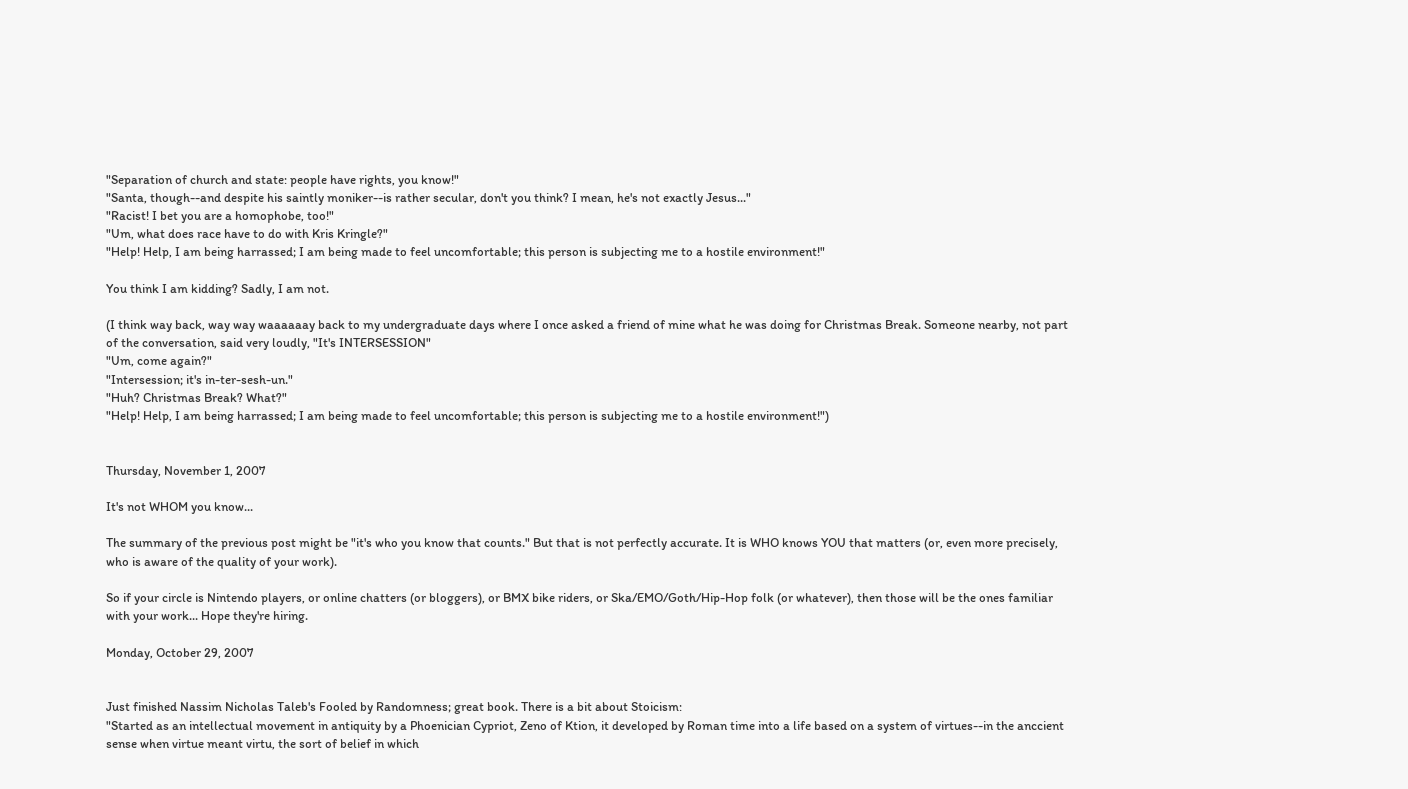"Separation of church and state: people have rights, you know!"
"Santa, though--and despite his saintly moniker--is rather secular, don't you think? I mean, he's not exactly Jesus..."
"Racist! I bet you are a homophobe, too!"
"Um, what does race have to do with Kris Kringle?"
"Help! Help, I am being harrassed; I am being made to feel uncomfortable; this person is subjecting me to a hostile environment!"

You think I am kidding? Sadly, I am not.

(I think way back, way way waaaaaay back to my undergraduate days where I once asked a friend of mine what he was doing for Christmas Break. Someone nearby, not part of the conversation, said very loudly, "It's INTERSESSION"
"Um, come again?"
"Intersession; it's in-ter-sesh-un."
"Huh? Christmas Break? What?"
"Help! Help, I am being harrassed; I am being made to feel uncomfortable; this person is subjecting me to a hostile environment!")


Thursday, November 1, 2007

It's not WHOM you know...

The summary of the previous post might be "it's who you know that counts." But that is not perfectly accurate. It is WHO knows YOU that matters (or, even more precisely, who is aware of the quality of your work).

So if your circle is Nintendo players, or online chatters (or bloggers), or BMX bike riders, or Ska/EMO/Goth/Hip-Hop folk (or whatever), then those will be the ones familiar with your work... Hope they're hiring.

Monday, October 29, 2007


Just finished Nassim Nicholas Taleb's Fooled by Randomness; great book. There is a bit about Stoicism:
"Started as an intellectual movement in antiquity by a Phoenician Cypriot, Zeno of Ktion, it developed by Roman time into a life based on a system of virtues--in the anccient sense when virtue meant virtu, the sort of belief in which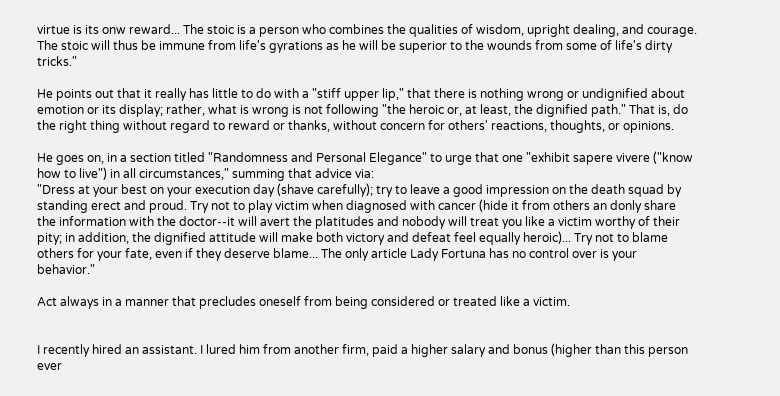virtue is its onw reward... The stoic is a person who combines the qualities of wisdom, upright dealing, and courage. The stoic will thus be immune from life's gyrations as he will be superior to the wounds from some of life's dirty tricks."

He points out that it really has little to do with a "stiff upper lip," that there is nothing wrong or undignified about emotion or its display; rather, what is wrong is not following "the heroic or, at least, the dignified path." That is, do the right thing without regard to reward or thanks, without concern for others' reactions, thoughts, or opinions.

He goes on, in a section titled "Randomness and Personal Elegance" to urge that one "exhibit sapere vivere ("know how to live") in all circumstances," summing that advice via:
"Dress at your best on your execution day (shave carefully); try to leave a good impression on the death squad by standing erect and proud. Try not to play victim when diagnosed with cancer (hide it from others an donly share the information with the doctor--it will avert the platitudes and nobody will treat you like a victim worthy of their pity; in addition, the dignified attitude will make both victory and defeat feel equally heroic)... Try not to blame others for your fate, even if they deserve blame... The only article Lady Fortuna has no control over is your behavior."

Act always in a manner that precludes oneself from being considered or treated like a victim.


I recently hired an assistant. I lured him from another firm, paid a higher salary and bonus (higher than this person ever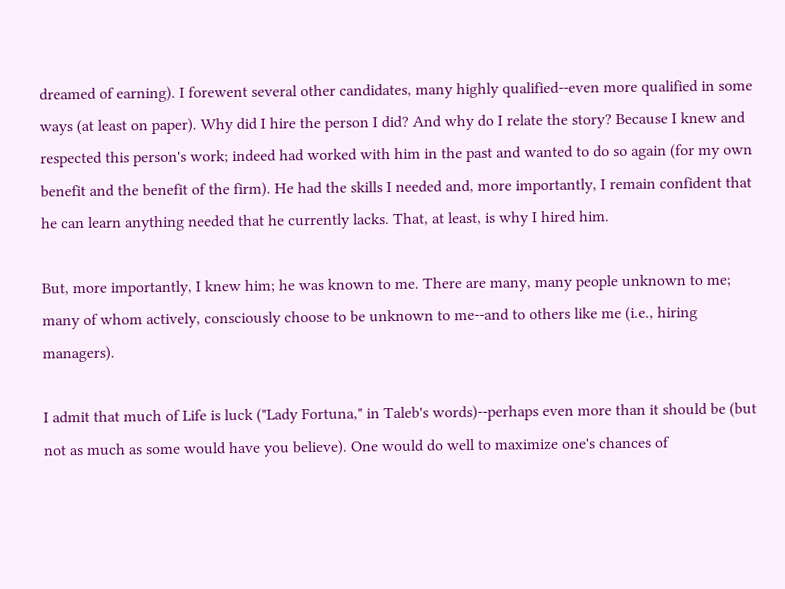dreamed of earning). I forewent several other candidates, many highly qualified--even more qualified in some ways (at least on paper). Why did I hire the person I did? And why do I relate the story? Because I knew and respected this person's work; indeed had worked with him in the past and wanted to do so again (for my own benefit and the benefit of the firm). He had the skills I needed and, more importantly, I remain confident that he can learn anything needed that he currently lacks. That, at least, is why I hired him.

But, more importantly, I knew him; he was known to me. There are many, many people unknown to me; many of whom actively, consciously choose to be unknown to me--and to others like me (i.e., hiring managers).

I admit that much of Life is luck ("Lady Fortuna," in Taleb's words)--perhaps even more than it should be (but not as much as some would have you believe). One would do well to maximize one's chances of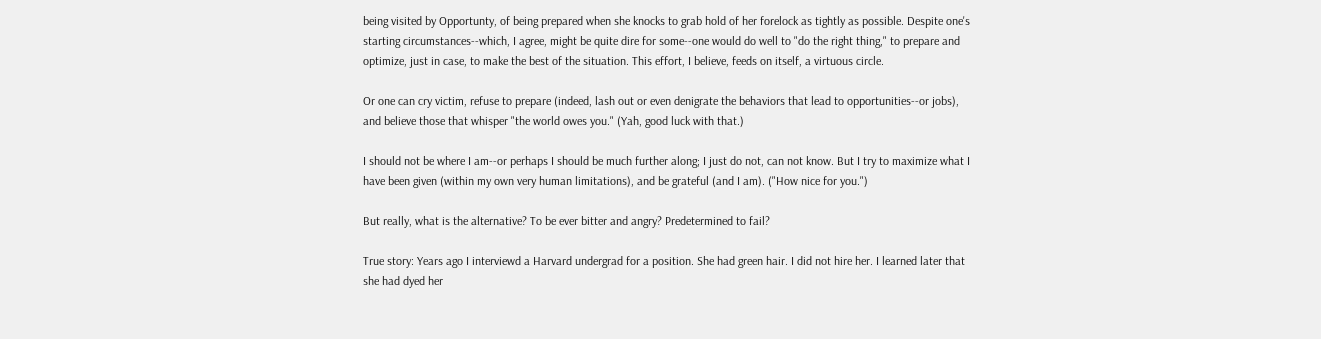being visited by Opportunty, of being prepared when she knocks to grab hold of her forelock as tightly as possible. Despite one's starting circumstances--which, I agree, might be quite dire for some--one would do well to "do the right thing," to prepare and optimize, just in case, to make the best of the situation. This effort, I believe, feeds on itself, a virtuous circle.

Or one can cry victim, refuse to prepare (indeed, lash out or even denigrate the behaviors that lead to opportunities--or jobs), and believe those that whisper "the world owes you." (Yah, good luck with that.)

I should not be where I am--or perhaps I should be much further along; I just do not, can not know. But I try to maximize what I have been given (within my own very human limitations), and be grateful (and I am). ("How nice for you.")

But really, what is the alternative? To be ever bitter and angry? Predetermined to fail?

True story: Years ago I interviewd a Harvard undergrad for a position. She had green hair. I did not hire her. I learned later that she had dyed her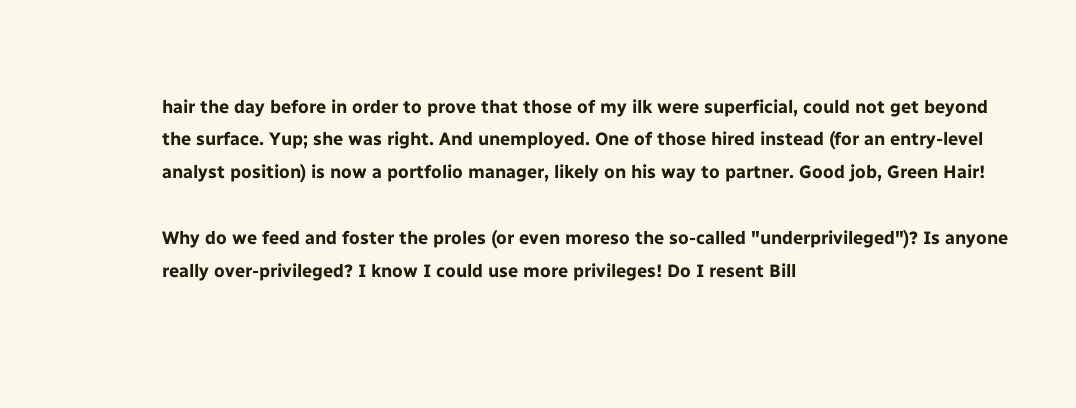hair the day before in order to prove that those of my ilk were superficial, could not get beyond the surface. Yup; she was right. And unemployed. One of those hired instead (for an entry-level analyst position) is now a portfolio manager, likely on his way to partner. Good job, Green Hair!

Why do we feed and foster the proles (or even moreso the so-called "underprivileged")? Is anyone really over-privileged? I know I could use more privileges! Do I resent Bill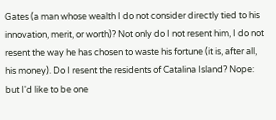Gates (a man whose wealth I do not consider directly tied to his innovation, merit, or worth)? Not only do I not resent him, I do not resent the way he has chosen to waste his fortune (it is, after all, his money). Do I resent the residents of Catalina Island? Nope: but I'd like to be one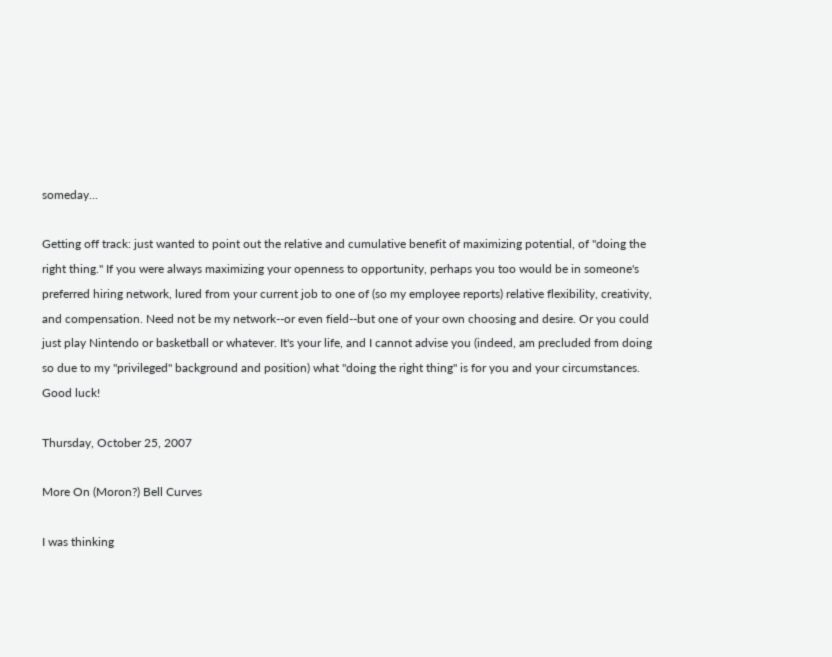someday...

Getting off track: just wanted to point out the relative and cumulative benefit of maximizing potential, of "doing the right thing." If you were always maximizing your openness to opportunity, perhaps you too would be in someone's preferred hiring network, lured from your current job to one of (so my employee reports) relative flexibility, creativity, and compensation. Need not be my network--or even field--but one of your own choosing and desire. Or you could just play Nintendo or basketball or whatever. It's your life, and I cannot advise you (indeed, am precluded from doing so due to my "privileged" background and position) what "doing the right thing" is for you and your circumstances. Good luck!

Thursday, October 25, 2007

More On (Moron?) Bell Curves

I was thinking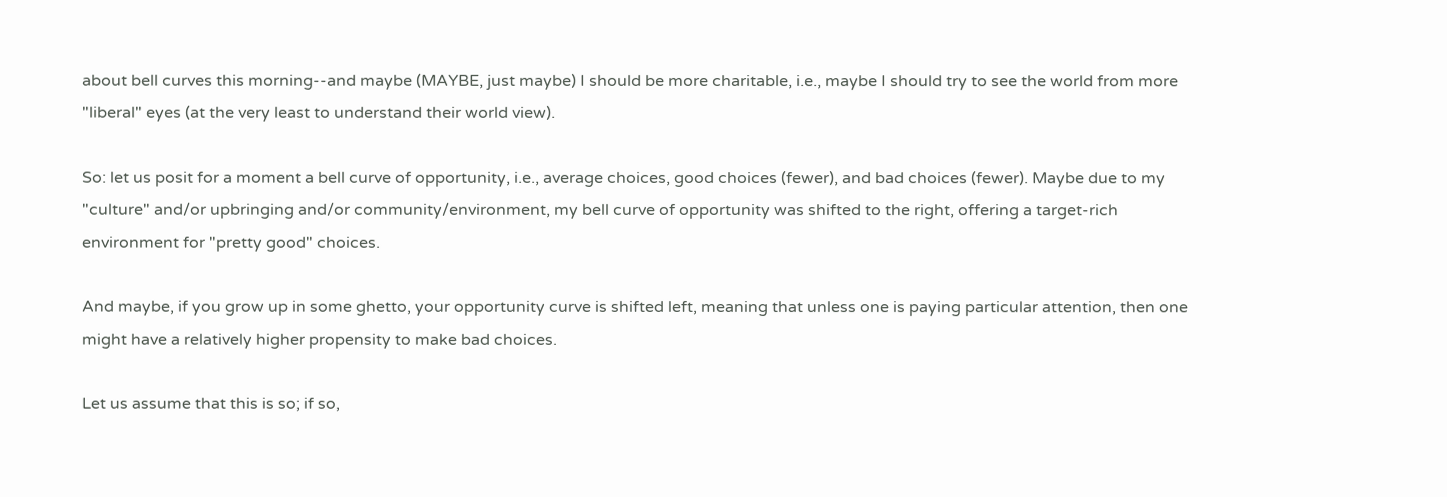about bell curves this morning--and maybe (MAYBE, just maybe) I should be more charitable, i.e., maybe I should try to see the world from more "liberal" eyes (at the very least to understand their world view).

So: let us posit for a moment a bell curve of opportunity, i.e., average choices, good choices (fewer), and bad choices (fewer). Maybe due to my "culture" and/or upbringing and/or community/environment, my bell curve of opportunity was shifted to the right, offering a target-rich environment for "pretty good" choices.

And maybe, if you grow up in some ghetto, your opportunity curve is shifted left, meaning that unless one is paying particular attention, then one might have a relatively higher propensity to make bad choices.

Let us assume that this is so; if so,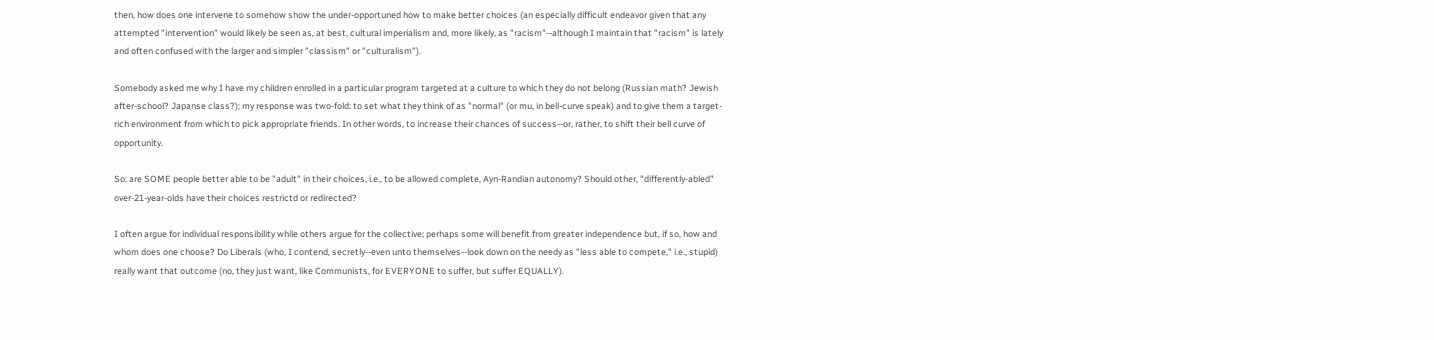then, how does one intervene to somehow show the under-opportuned how to make better choices (an especially difficult endeavor given that any attempted "intervention" would likely be seen as, at best, cultural imperialism and, more likely, as "racism"--although I maintain that "racism" is lately and often confused with the larger and simpler "classism" or "culturalism").

Somebody asked me why I have my children enrolled in a particular program targeted at a culture to which they do not belong (Russian math? Jewish after-school? Japanse class?); my response was two-fold: to set what they think of as "normal" (or mu, in bell-curve speak) and to give them a target-rich environment from which to pick appropriate friends. In other words, to increase their chances of success--or, rather, to shift their bell curve of opportunity.

So: are SOME people better able to be "adult" in their choices, i.e., to be allowed complete, Ayn-Randian autonomy? Should other, "differently-abled" over-21-year-olds have their choices restrictd or redirected?

I often argue for individual responsibility while others argue for the collective; perhaps some will benefit from greater independence but, if so, how and whom does one choose? Do Liberals (who, I contend, secretly--even unto themselves--look down on the needy as "less able to compete," i.e., stupid) really want that outcome (no, they just want, like Communists, for EVERYONE to suffer, but suffer EQUALLY).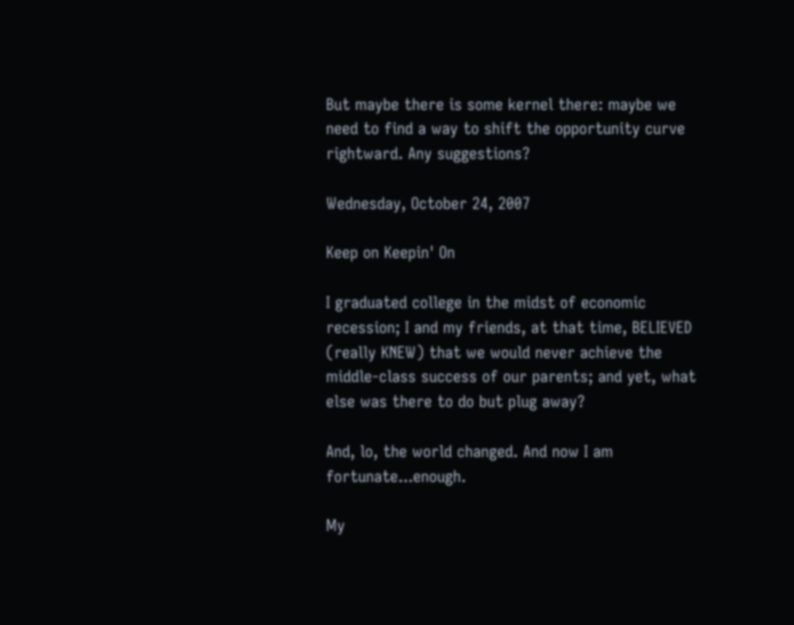But maybe there is some kernel there: maybe we need to find a way to shift the opportunity curve rightward. Any suggestions?

Wednesday, October 24, 2007

Keep on Keepin' On

I graduated college in the midst of economic recession; I and my friends, at that time, BELIEVED (really KNEW) that we would never achieve the middle-class success of our parents; and yet, what else was there to do but plug away?

And, lo, the world changed. And now I am fortunate...enough.

My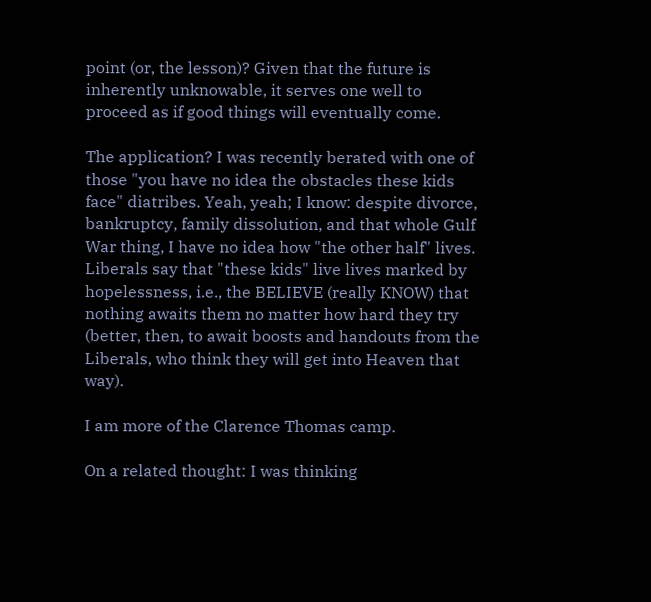point (or, the lesson)? Given that the future is inherently unknowable, it serves one well to proceed as if good things will eventually come.

The application? I was recently berated with one of those "you have no idea the obstacles these kids face" diatribes. Yeah, yeah; I know: despite divorce, bankruptcy, family dissolution, and that whole Gulf War thing, I have no idea how "the other half" lives. Liberals say that "these kids" live lives marked by hopelessness, i.e., the BELIEVE (really KNOW) that nothing awaits them no matter how hard they try (better, then, to await boosts and handouts from the Liberals, who think they will get into Heaven that way).

I am more of the Clarence Thomas camp.

On a related thought: I was thinking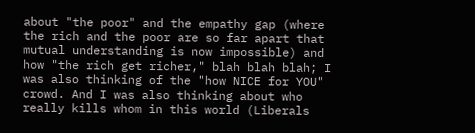about "the poor" and the empathy gap (where the rich and the poor are so far apart that mutual understanding is now impossible) and how "the rich get richer," blah blah blah; I was also thinking of the "how NICE for YOU" crowd. And I was also thinking about who really kills whom in this world (Liberals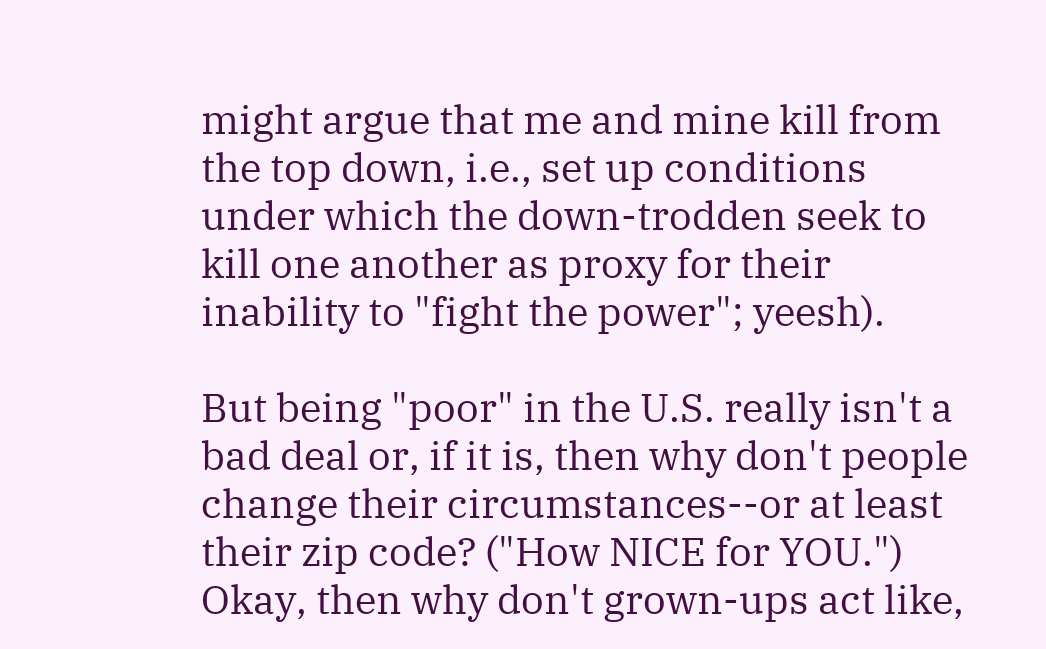might argue that me and mine kill from the top down, i.e., set up conditions under which the down-trodden seek to kill one another as proxy for their inability to "fight the power"; yeesh).

But being "poor" in the U.S. really isn't a bad deal or, if it is, then why don't people change their circumstances--or at least their zip code? ("How NICE for YOU.") Okay, then why don't grown-ups act like,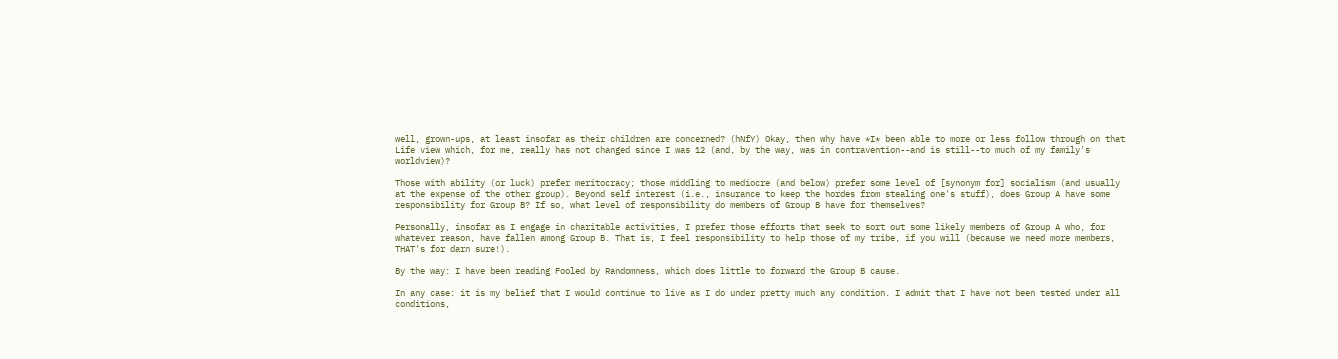well, grown-ups, at least insofar as their children are concerned? (hNfY) Okay, then why have *I* been able to more or less follow through on that Life view which, for me, really has not changed since I was 12 (and, by the way, was in contravention--and is still--to much of my family's worldview)?

Those with ability (or luck) prefer meritocracy; those middling to mediocre (and below) prefer some level of [synonym for] socialism (and usually at the expense of the other group). Beyond self interest (i.e., insurance to keep the hordes from stealing one's stuff), does Group A have some responsibility for Group B? If so, what level of responsibility do members of Group B have for themselves?

Personally, insofar as I engage in charitable activities, I prefer those efforts that seek to sort out some likely members of Group A who, for whatever reason, have fallen among Group B. That is, I feel responsibility to help those of my tribe, if you will (because we need more members, THAT's for darn sure!).

By the way: I have been reading Fooled by Randomness, which does little to forward the Group B cause.

In any case: it is my belief that I would continue to live as I do under pretty much any condition. I admit that I have not been tested under all conditions,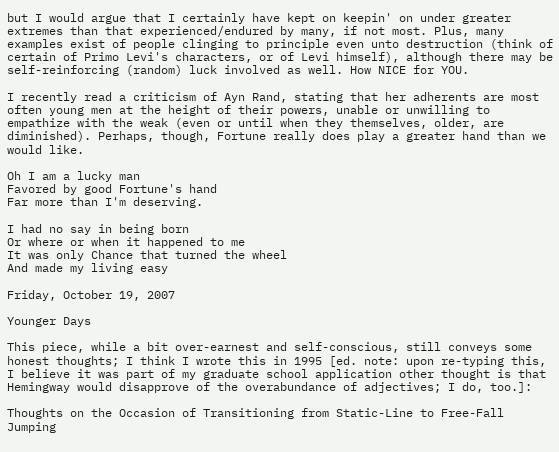but I would argue that I certainly have kept on keepin' on under greater extremes than that experienced/endured by many, if not most. Plus, many examples exist of people clinging to principle even unto destruction (think of certain of Primo Levi's characters, or of Levi himself), although there may be self-reinforcing (random) luck involved as well. How NICE for YOU.

I recently read a criticism of Ayn Rand, stating that her adherents are most often young men at the height of their powers, unable or unwilling to empathize with the weak (even or until when they themselves, older, are diminished). Perhaps, though, Fortune really does play a greater hand than we would like.

Oh I am a lucky man
Favored by good Fortune's hand
Far more than I'm deserving.

I had no say in being born
Or where or when it happened to me
It was only Chance that turned the wheel
And made my living easy

Friday, October 19, 2007

Younger Days

This piece, while a bit over-earnest and self-conscious, still conveys some honest thoughts; I think I wrote this in 1995 [ed. note: upon re-typing this, I believe it was part of my graduate school application other thought is that Hemingway would disapprove of the overabundance of adjectives; I do, too.]:

Thoughts on the Occasion of Transitioning from Static-Line to Free-Fall Jumping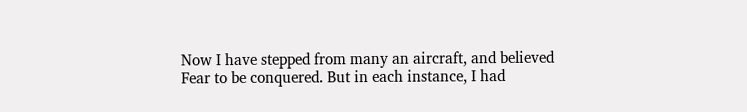Now I have stepped from many an aircraft, and believed Fear to be conquered. But in each instance, I had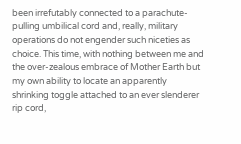been irrefutably connected to a parachute-pulling umbilical cord and, really, military operations do not engender such niceties as choice. This time, with nothing between me and the over-zealous embrace of Mother Earth but my own ability to locate an apparently shrinking toggle attached to an ever slenderer rip cord,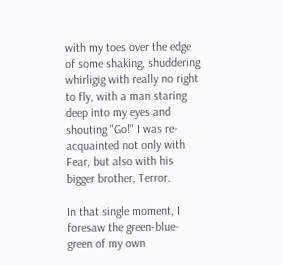with my toes over the edge of some shaking, shuddering whirligig with really no right to fly, with a man staring deep into my eyes and shouting "Go!" I was re-acquainted not only with Fear, but also with his bigger brother, Terror.

In that single moment, I foresaw the green-blue-green of my own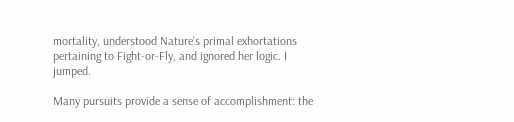mortality, understood Nature's primal exhortations pertaining to Fight-or-Fly, and ignored her logic. I jumped.

Many pursuits provide a sense of accomplishment: the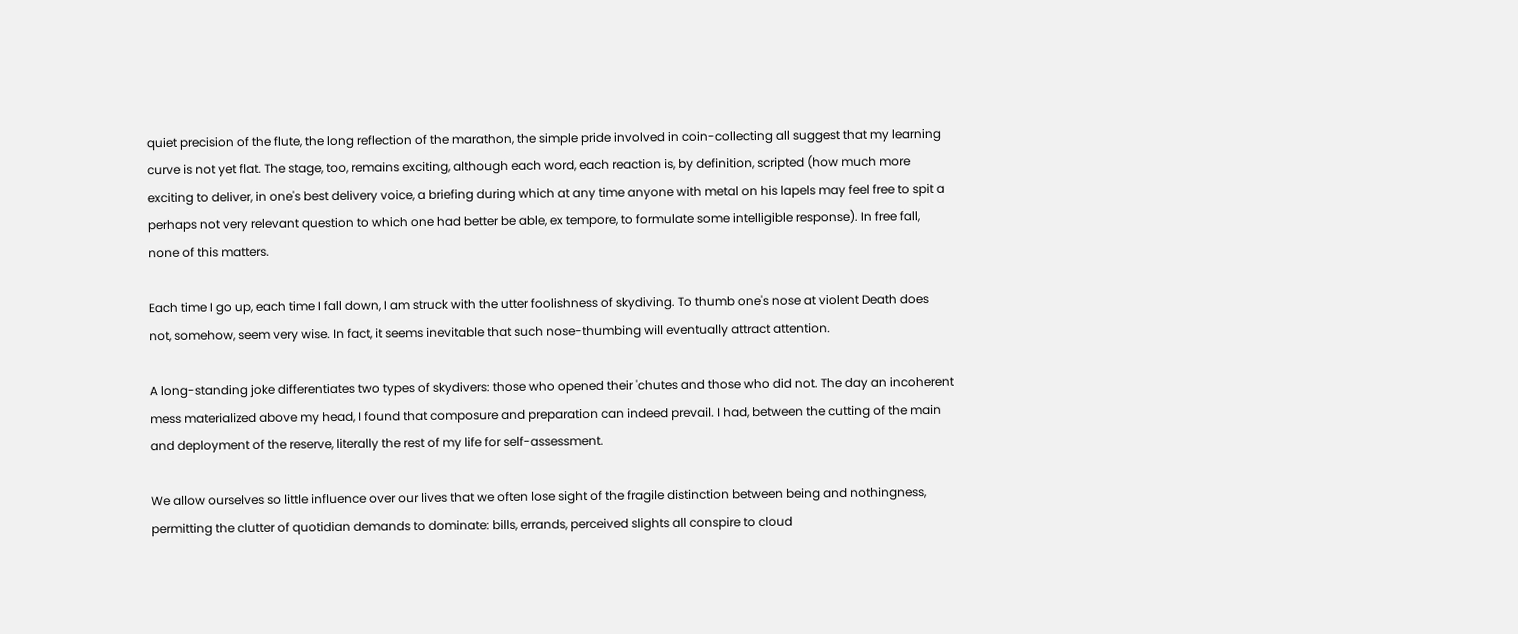quiet precision of the flute, the long reflection of the marathon, the simple pride involved in coin-collecting all suggest that my learning curve is not yet flat. The stage, too, remains exciting, although each word, each reaction is, by definition, scripted (how much more exciting to deliver, in one's best delivery voice, a briefing during which at any time anyone with metal on his lapels may feel free to spit a perhaps not very relevant question to which one had better be able, ex tempore, to formulate some intelligible response). In free fall, none of this matters.

Each time I go up, each time I fall down, I am struck with the utter foolishness of skydiving. To thumb one's nose at violent Death does not, somehow, seem very wise. In fact, it seems inevitable that such nose-thumbing will eventually attract attention.

A long-standing joke differentiates two types of skydivers: those who opened their 'chutes and those who did not. The day an incoherent mess materialized above my head, I found that composure and preparation can indeed prevail. I had, between the cutting of the main and deployment of the reserve, literally the rest of my life for self-assessment.

We allow ourselves so little influence over our lives that we often lose sight of the fragile distinction between being and nothingness, permitting the clutter of quotidian demands to dominate: bills, errands, perceived slights all conspire to cloud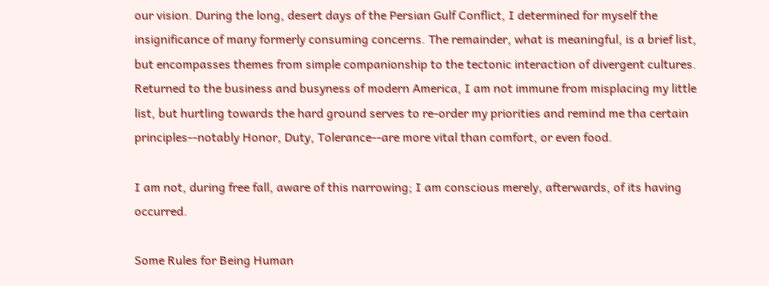our vision. During the long, desert days of the Persian Gulf Conflict, I determined for myself the insignificance of many formerly consuming concerns. The remainder, what is meaningful, is a brief list, but encompasses themes from simple companionship to the tectonic interaction of divergent cultures. Returned to the business and busyness of modern America, I am not immune from misplacing my little list, but hurtling towards the hard ground serves to re-order my priorities and remind me tha certain principles--notably Honor, Duty, Tolerance--are more vital than comfort, or even food.

I am not, during free fall, aware of this narrowing; I am conscious merely, afterwards, of its having occurred.

Some Rules for Being Human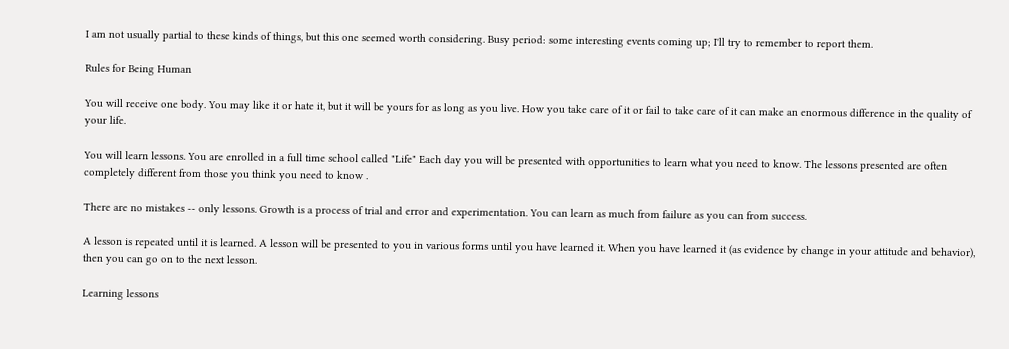I am not usually partial to these kinds of things, but this one seemed worth considering. Busy period: some interesting events coming up; I'll try to remember to report them.

Rules for Being Human

You will receive one body. You may like it or hate it, but it will be yours for as long as you live. How you take care of it or fail to take care of it can make an enormous difference in the quality of your life.

You will learn lessons. You are enrolled in a full time school called "Life" Each day you will be presented with opportunities to learn what you need to know. The lessons presented are often completely different from those you think you need to know .

There are no mistakes -- only lessons. Growth is a process of trial and error and experimentation. You can learn as much from failure as you can from success.

A lesson is repeated until it is learned. A lesson will be presented to you in various forms until you have learned it. When you have learned it (as evidence by change in your attitude and behavior), then you can go on to the next lesson.

Learning lessons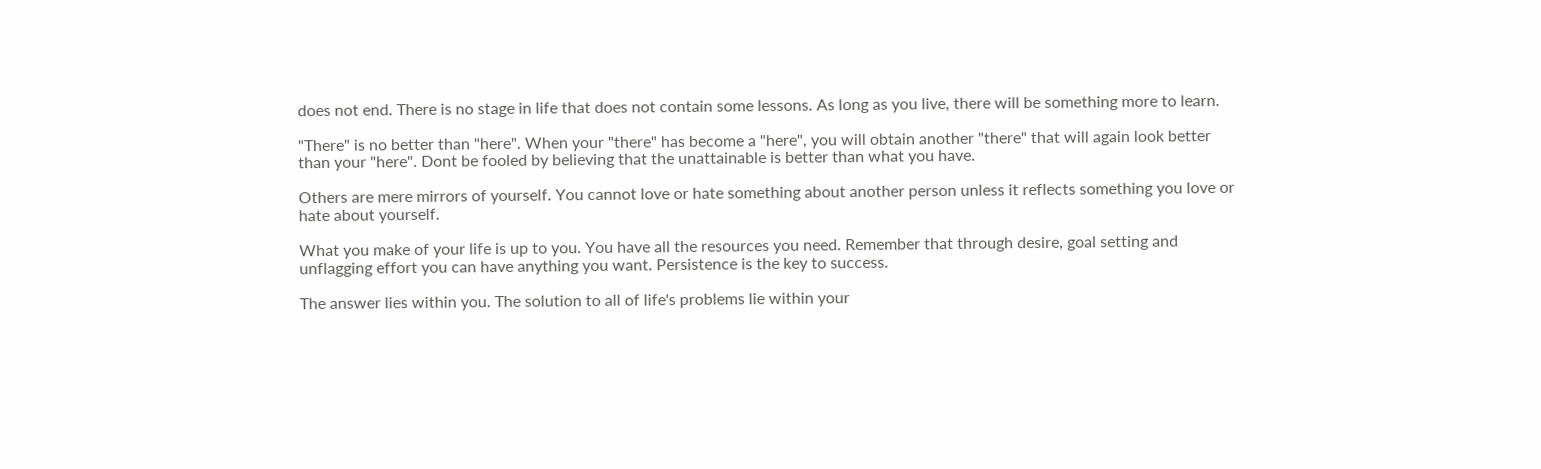does not end. There is no stage in life that does not contain some lessons. As long as you live, there will be something more to learn.

"There" is no better than "here". When your "there" has become a "here", you will obtain another "there" that will again look better than your "here". Dont be fooled by believing that the unattainable is better than what you have.

Others are mere mirrors of yourself. You cannot love or hate something about another person unless it reflects something you love or hate about yourself.

What you make of your life is up to you. You have all the resources you need. Remember that through desire, goal setting and unflagging effort you can have anything you want. Persistence is the key to success.

The answer lies within you. The solution to all of life's problems lie within your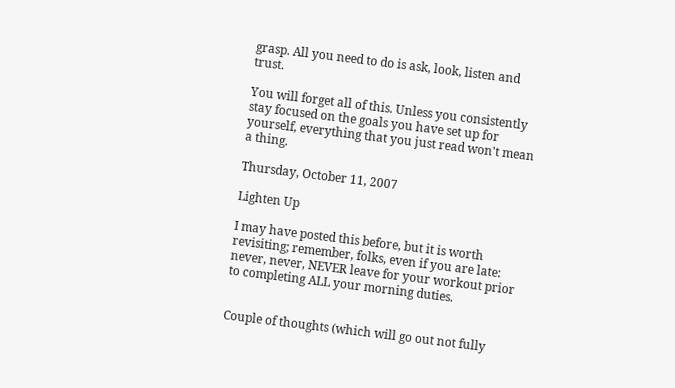grasp. All you need to do is ask, look, listen and trust.

You will forget all of this. Unless you consistently stay focused on the goals you have set up for yourself, everything that you just read won't mean a thing.

Thursday, October 11, 2007

Lighten Up

I may have posted this before, but it is worth revisiting; remember, folks, even if you are late: never, never, NEVER leave for your workout prior to completing ALL your morning duties.


Couple of thoughts (which will go out not fully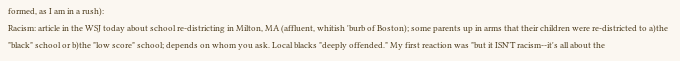formed, as I am in a rush):
Racism: article in the WSJ today about school re-districting in Milton, MA (affluent, whitish 'burb of Boston); some parents up in arms that their children were re-districted to a)the "black" school or b)the "low score" school; depends on whom you ask. Local blacks "deeply offended." My first reaction was "but it ISN'T racism--it's all about the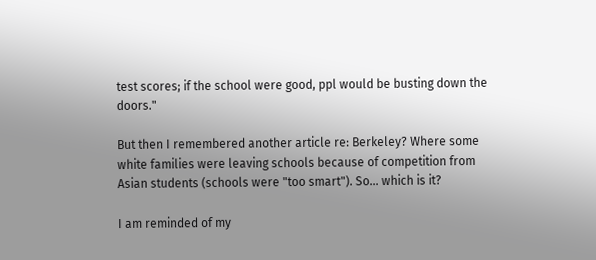test scores; if the school were good, ppl would be busting down the doors."

But then I remembered another article re: Berkeley? Where some white families were leaving schools because of competition from Asian students (schools were "too smart"). So... which is it?

I am reminded of my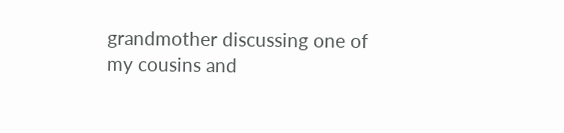grandmother discussing one of my cousins and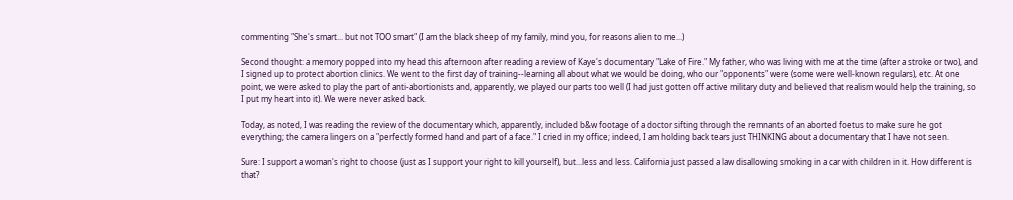commenting "She's smart... but not TOO smart" (I am the black sheep of my family, mind you, for reasons alien to me...)

Second thought: a memory popped into my head this afternoon after reading a review of Kaye's documentary "Lake of Fire." My father, who was living with me at the time (after a stroke or two), and I signed up to protect abortion clinics. We went to the first day of training--learning all about what we would be doing, who our "opponents" were (some were well-known regulars), etc. At one point, we were asked to play the part of anti-abortionists and, apparently, we played our parts too well (I had just gotten off active military duty and believed that realism would help the training, so I put my heart into it). We were never asked back.

Today, as noted, I was reading the review of the documentary which, apparently, included b&w footage of a doctor sifting through the remnants of an aborted foetus to make sure he got everything; the camera lingers on a "perfectly formed hand and part of a face." I cried in my office; indeed, I am holding back tears just THINKING about a documentary that I have not seen.

Sure: I support a woman's right to choose (just as I support your right to kill yourself), but...less and less. California just passed a law disallowing smoking in a car with children in it. How different is that?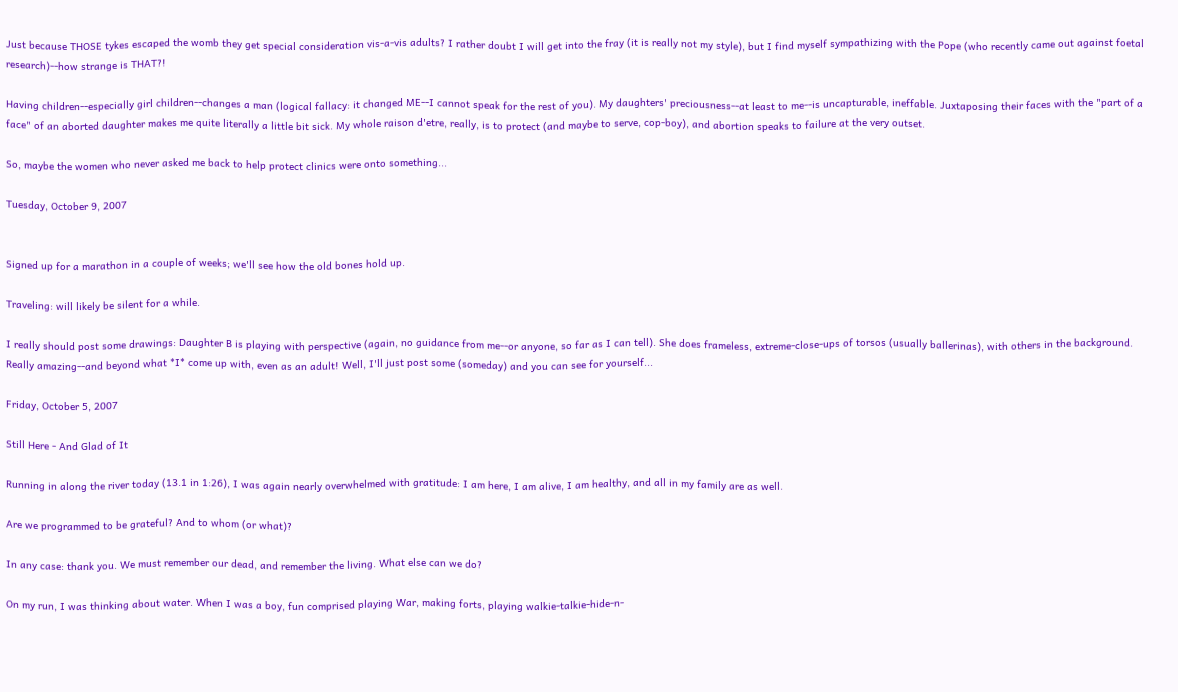Just because THOSE tykes escaped the womb they get special consideration vis-a-vis adults? I rather doubt I will get into the fray (it is really not my style), but I find myself sympathizing with the Pope (who recently came out against foetal research)--how strange is THAT?!

Having children--especially girl children--changes a man (logical fallacy: it changed ME--I cannot speak for the rest of you). My daughters' preciousness--at least to me--is uncapturable, ineffable. Juxtaposing their faces with the "part of a face" of an aborted daughter makes me quite literally a little bit sick. My whole raison d'etre, really, is to protect (and maybe to serve, cop-boy), and abortion speaks to failure at the very outset.

So, maybe the women who never asked me back to help protect clinics were onto something...

Tuesday, October 9, 2007


Signed up for a marathon in a couple of weeks; we'll see how the old bones hold up.

Traveling: will likely be silent for a while.

I really should post some drawings: Daughter B is playing with perspective (again, no guidance from me--or anyone, so far as I can tell). She does frameless, extreme-close-ups of torsos (usually ballerinas), with others in the background. Really amazing--and beyond what *I* come up with, even as an adult! Well, I'll just post some (someday) and you can see for yourself...

Friday, October 5, 2007

Still Here - And Glad of It

Running in along the river today (13.1 in 1:26), I was again nearly overwhelmed with gratitude: I am here, I am alive, I am healthy, and all in my family are as well.

Are we programmed to be grateful? And to whom (or what)?

In any case: thank you. We must remember our dead, and remember the living. What else can we do?

On my run, I was thinking about water. When I was a boy, fun comprised playing War, making forts, playing walkie-talkie-hide-n-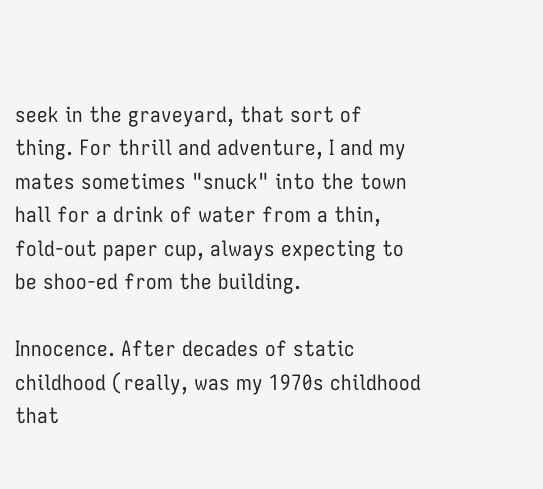seek in the graveyard, that sort of thing. For thrill and adventure, I and my mates sometimes "snuck" into the town hall for a drink of water from a thin, fold-out paper cup, always expecting to be shoo-ed from the building.

Innocence. After decades of static childhood (really, was my 1970s childhood that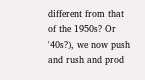different from that of the 1950s? Or '40s?), we now push and rush and prod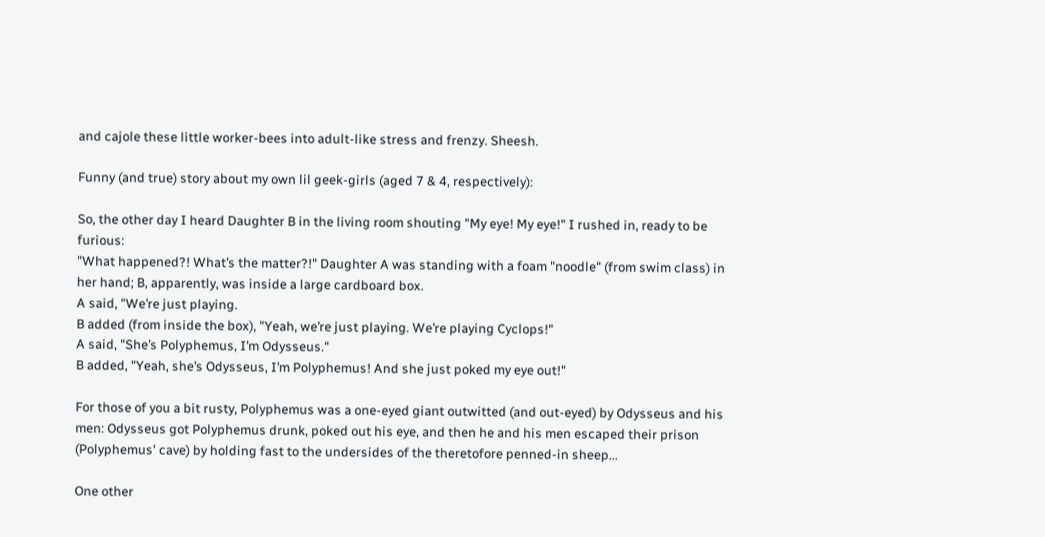and cajole these little worker-bees into adult-like stress and frenzy. Sheesh.

Funny (and true) story about my own lil geek-girls (aged 7 & 4, respectively):

So, the other day I heard Daughter B in the living room shouting "My eye! My eye!" I rushed in, ready to be furious:
"What happened?! What’s the matter?!" Daughter A was standing with a foam "noodle" (from swim class) in her hand; B, apparently, was inside a large cardboard box.
A said, "We’re just playing.
B added (from inside the box), "Yeah, we’re just playing. We’re playing Cyclops!"
A said, "She’s Polyphemus, I’m Odysseus."
B added, "Yeah, she’s Odysseus, I’m Polyphemus! And she just poked my eye out!"

For those of you a bit rusty, Polyphemus was a one-eyed giant outwitted (and out-eyed) by Odysseus and his men: Odysseus got Polyphemus drunk, poked out his eye, and then he and his men escaped their prison (Polyphemus' cave) by holding fast to the undersides of the theretofore penned-in sheep...

One other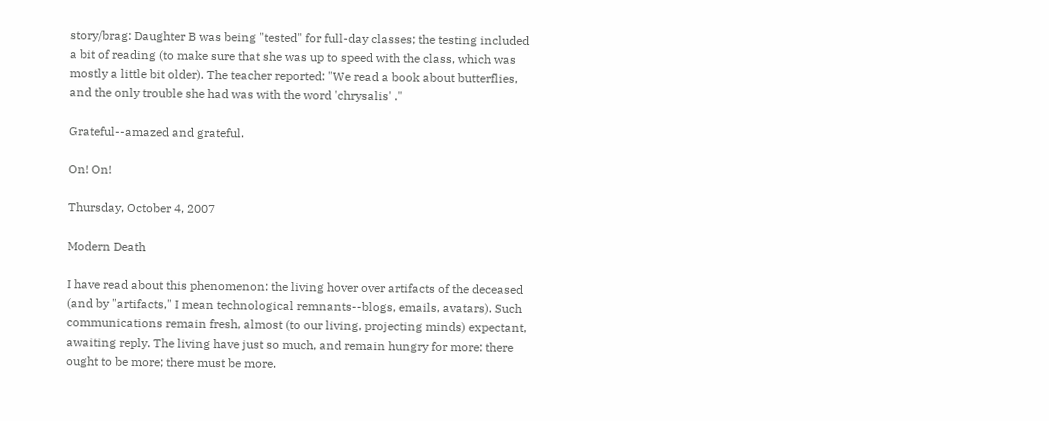story/brag: Daughter B was being "tested" for full-day classes; the testing included a bit of reading (to make sure that she was up to speed with the class, which was mostly a little bit older). The teacher reported: "We read a book about butterflies, and the only trouble she had was with the word 'chrysalis' ."

Grateful--amazed and grateful.

On! On!

Thursday, October 4, 2007

Modern Death

I have read about this phenomenon: the living hover over artifacts of the deceased (and by "artifacts," I mean technological remnants--blogs, emails, avatars). Such communications remain fresh, almost (to our living, projecting minds) expectant, awaiting reply. The living have just so much, and remain hungry for more: there ought to be more; there must be more.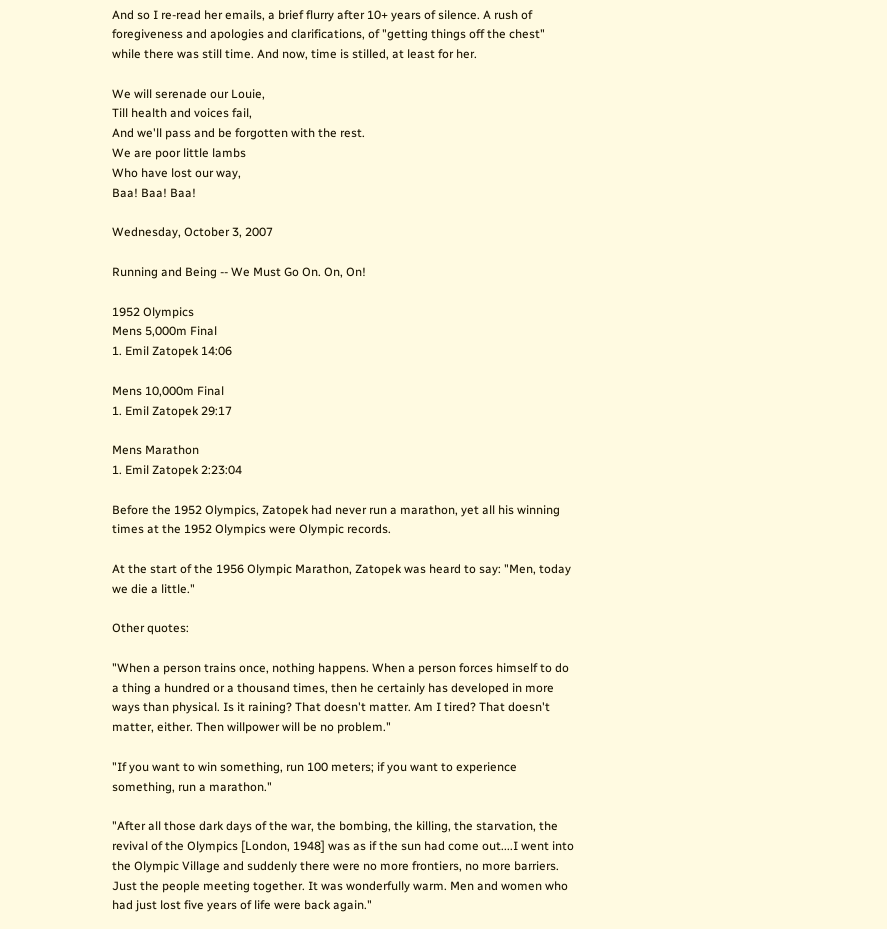And so I re-read her emails, a brief flurry after 10+ years of silence. A rush of foregiveness and apologies and clarifications, of "getting things off the chest" while there was still time. And now, time is stilled, at least for her.

We will serenade our Louie,
Till health and voices fail,
And we'll pass and be forgotten with the rest.
We are poor little lambs
Who have lost our way,
Baa! Baa! Baa!

Wednesday, October 3, 2007

Running and Being -- We Must Go On. On, On!

1952 Olympics
Mens 5,000m Final
1. Emil Zatopek 14:06

Mens 10,000m Final
1. Emil Zatopek 29:17

Mens Marathon
1. Emil Zatopek 2:23:04

Before the 1952 Olympics, Zatopek had never run a marathon, yet all his winning times at the 1952 Olympics were Olympic records.

At the start of the 1956 Olympic Marathon, Zatopek was heard to say: "Men, today we die a little."

Other quotes:

"When a person trains once, nothing happens. When a person forces himself to do a thing a hundred or a thousand times, then he certainly has developed in more ways than physical. Is it raining? That doesn't matter. Am I tired? That doesn't matter, either. Then willpower will be no problem."

"If you want to win something, run 100 meters; if you want to experience something, run a marathon."

"After all those dark days of the war, the bombing, the killing, the starvation, the revival of the Olympics [London, 1948] was as if the sun had come out....I went into the Olympic Village and suddenly there were no more frontiers, no more barriers. Just the people meeting together. It was wonderfully warm. Men and women who had just lost five years of life were back again."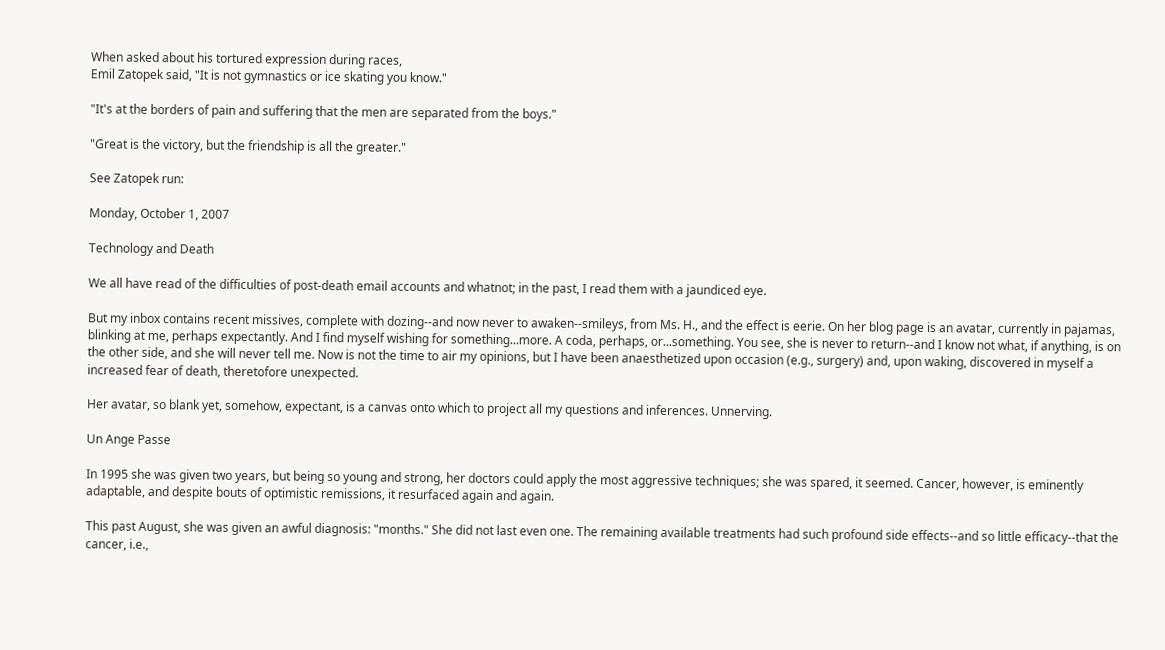When asked about his tortured expression during races,
Emil Zatopek said, "It is not gymnastics or ice skating you know."

"It's at the borders of pain and suffering that the men are separated from the boys."

"Great is the victory, but the friendship is all the greater."

See Zatopek run:

Monday, October 1, 2007

Technology and Death

We all have read of the difficulties of post-death email accounts and whatnot; in the past, I read them with a jaundiced eye.

But my inbox contains recent missives, complete with dozing--and now never to awaken--smileys, from Ms. H., and the effect is eerie. On her blog page is an avatar, currently in pajamas, blinking at me, perhaps expectantly. And I find myself wishing for something...more. A coda, perhaps, or...something. You see, she is never to return--and I know not what, if anything, is on the other side, and she will never tell me. Now is not the time to air my opinions, but I have been anaesthetized upon occasion (e.g., surgery) and, upon waking, discovered in myself a increased fear of death, theretofore unexpected.

Her avatar, so blank yet, somehow, expectant, is a canvas onto which to project all my questions and inferences. Unnerving.

Un Ange Passe

In 1995 she was given two years, but being so young and strong, her doctors could apply the most aggressive techniques; she was spared, it seemed. Cancer, however, is eminently adaptable, and despite bouts of optimistic remissions, it resurfaced again and again.

This past August, she was given an awful diagnosis: "months." She did not last even one. The remaining available treatments had such profound side effects--and so little efficacy--that the cancer, i.e.,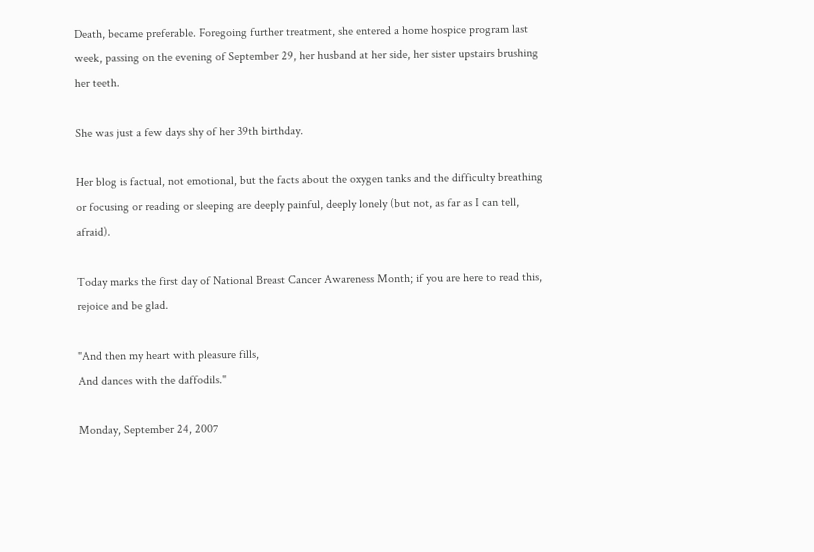Death, became preferable. Foregoing further treatment, she entered a home hospice program last week, passing on the evening of September 29, her husband at her side, her sister upstairs brushing her teeth.

She was just a few days shy of her 39th birthday.

Her blog is factual, not emotional, but the facts about the oxygen tanks and the difficulty breathing or focusing or reading or sleeping are deeply painful, deeply lonely (but not, as far as I can tell, afraid).

Today marks the first day of National Breast Cancer Awareness Month; if you are here to read this, rejoice and be glad.

"And then my heart with pleasure fills,
And dances with the daffodils."

Monday, September 24, 2007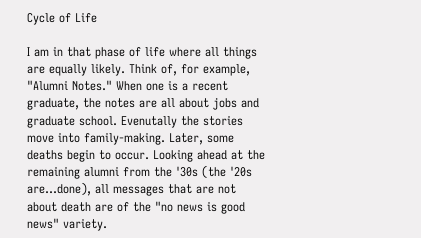Cycle of Life

I am in that phase of life where all things are equally likely. Think of, for example, "Alumni Notes." When one is a recent graduate, the notes are all about jobs and graduate school. Evenutally the stories move into family-making. Later, some deaths begin to occur. Looking ahead at the remaining alumni from the '30s (the '20s are...done), all messages that are not about death are of the "no news is good news" variety.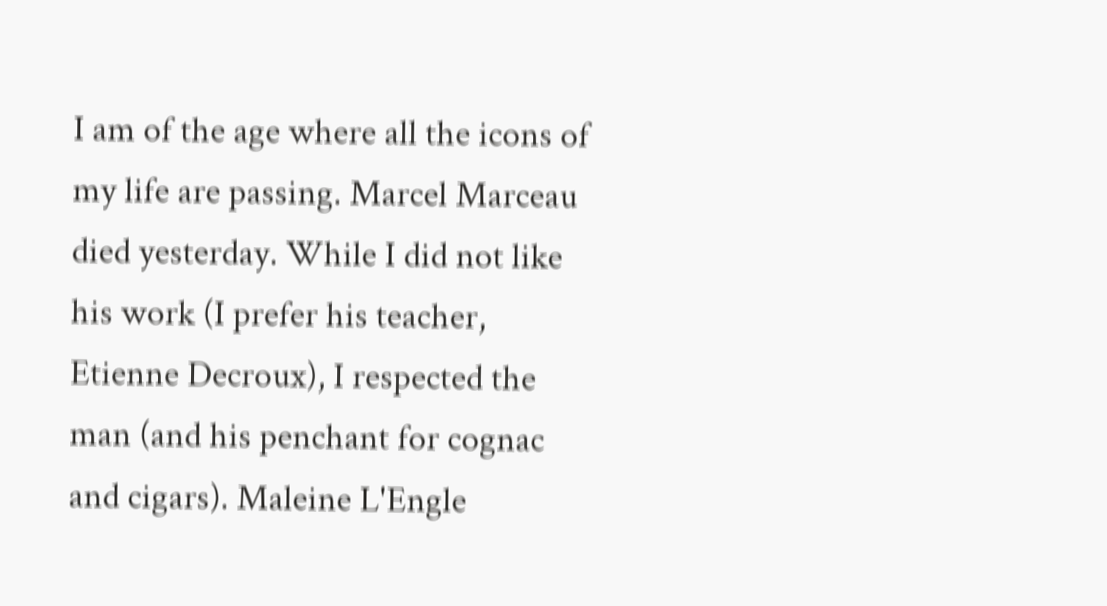I am of the age where all the icons of my life are passing. Marcel Marceau died yesterday. While I did not like his work (I prefer his teacher, Etienne Decroux), I respected the man (and his penchant for cognac and cigars). Maleine L'Engle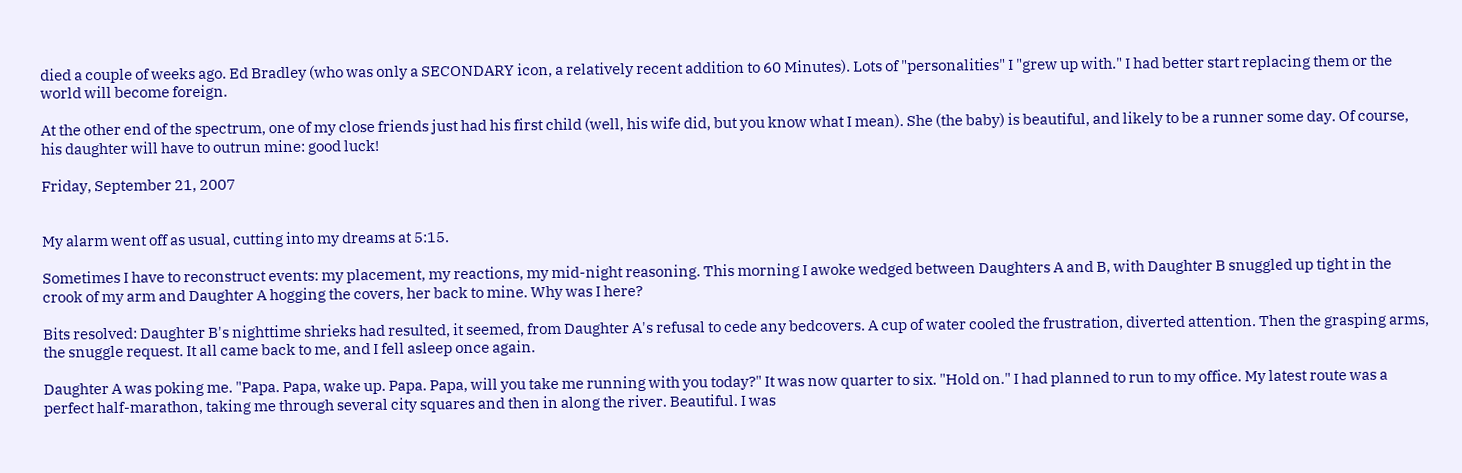died a couple of weeks ago. Ed Bradley (who was only a SECONDARY icon, a relatively recent addition to 60 Minutes). Lots of "personalities" I "grew up with." I had better start replacing them or the world will become foreign.

At the other end of the spectrum, one of my close friends just had his first child (well, his wife did, but you know what I mean). She (the baby) is beautiful, and likely to be a runner some day. Of course, his daughter will have to outrun mine: good luck!

Friday, September 21, 2007


My alarm went off as usual, cutting into my dreams at 5:15.

Sometimes I have to reconstruct events: my placement, my reactions, my mid-night reasoning. This morning I awoke wedged between Daughters A and B, with Daughter B snuggled up tight in the crook of my arm and Daughter A hogging the covers, her back to mine. Why was I here?

Bits resolved: Daughter B's nighttime shrieks had resulted, it seemed, from Daughter A's refusal to cede any bedcovers. A cup of water cooled the frustration, diverted attention. Then the grasping arms, the snuggle request. It all came back to me, and I fell asleep once again.

Daughter A was poking me. "Papa. Papa, wake up. Papa. Papa, will you take me running with you today?" It was now quarter to six. "Hold on." I had planned to run to my office. My latest route was a perfect half-marathon, taking me through several city squares and then in along the river. Beautiful. I was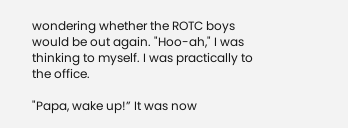wondering whether the ROTC boys would be out again. "Hoo-ah," I was thinking to myself. I was practically to the office.

"Papa, wake up!” It was now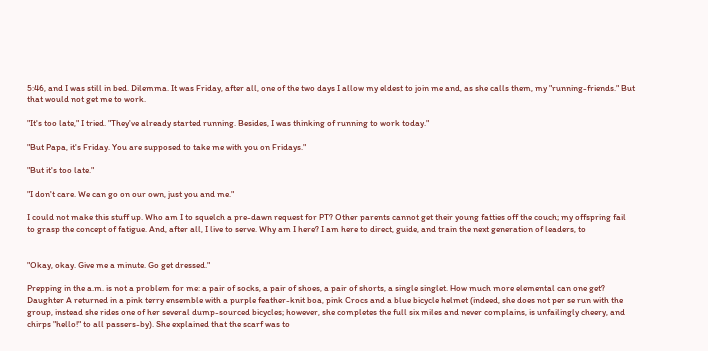5:46, and I was still in bed. Dilemma. It was Friday, after all, one of the two days I allow my eldest to join me and, as she calls them, my "running-friends." But that would not get me to work.

"It's too late," I tried. "They've already started running. Besides, I was thinking of running to work today."

"But Papa, it's Friday. You are supposed to take me with you on Fridays."

"But it's too late."

"I don't care. We can go on our own, just you and me."

I could not make this stuff up. Who am I to squelch a pre-dawn request for PT? Other parents cannot get their young fatties off the couch; my offspring fail to grasp the concept of fatigue. And, after all, I live to serve. Why am I here? I am here to direct, guide, and train the next generation of leaders, to


"Okay, okay. Give me a minute. Go get dressed."

Prepping in the a.m. is not a problem for me: a pair of socks, a pair of shoes, a pair of shorts, a single singlet. How much more elemental can one get? Daughter A returned in a pink terry ensemble with a purple feather-knit boa, pink Crocs and a blue bicycle helmet (indeed, she does not per se run with the group, instead she rides one of her several dump-sourced bicycles; however, she completes the full six miles and never complains, is unfailingly cheery, and chirps "hello!" to all passers-by). She explained that the scarf was to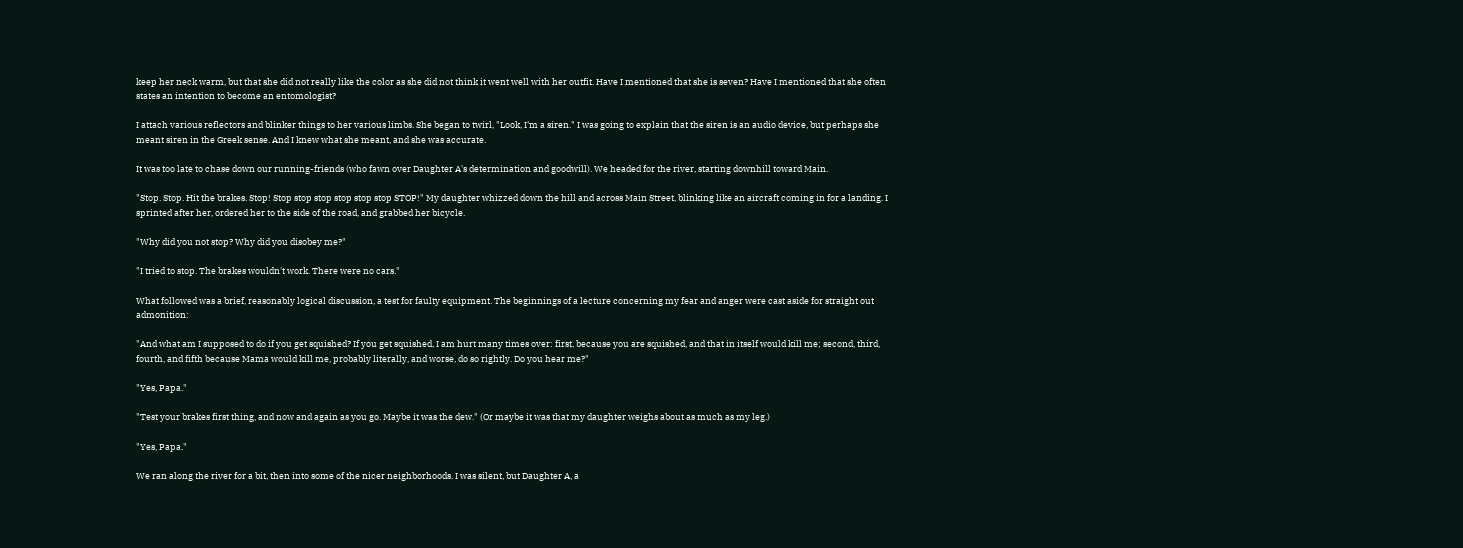keep her neck warm, but that she did not really like the color as she did not think it went well with her outfit. Have I mentioned that she is seven? Have I mentioned that she often states an intention to become an entomologist?

I attach various reflectors and blinker things to her various limbs. She began to twirl, "Look, I'm a siren." I was going to explain that the siren is an audio device, but perhaps she meant siren in the Greek sense. And I knew what she meant, and she was accurate.

It was too late to chase down our running-friends (who fawn over Daughter A's determination and goodwill). We headed for the river, starting downhill toward Main.

"Stop. Stop. Hit the brakes. Stop! Stop stop stop stop stop stop STOP!" My daughter whizzed down the hill and across Main Street, blinking like an aircraft coming in for a landing. I sprinted after her, ordered her to the side of the road, and grabbed her bicycle.

"Why did you not stop? Why did you disobey me?"

"I tried to stop. The brakes wouldn't work. There were no cars."

What followed was a brief, reasonably logical discussion, a test for faulty equipment. The beginnings of a lecture concerning my fear and anger were cast aside for straight out admonition:

"And what am I supposed to do if you get squished? If you get squished, I am hurt many times over: first, because you are squished, and that in itself would kill me; second, third, fourth, and fifth because Mama would kill me, probably literally, and worse, do so rightly. Do you hear me?"

"Yes, Papa."

"Test your brakes first thing, and now and again as you go. Maybe it was the dew." (Or maybe it was that my daughter weighs about as much as my leg.)

"Yes, Papa."

We ran along the river for a bit, then into some of the nicer neighborhoods. I was silent, but Daughter A, a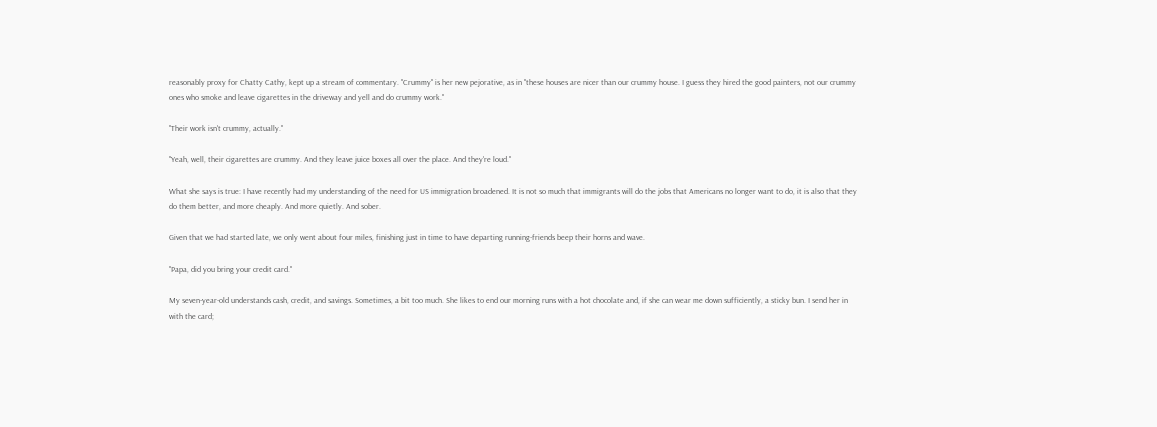reasonably proxy for Chatty Cathy, kept up a stream of commentary. "Crummy" is her new pejorative, as in "these houses are nicer than our crummy house. I guess they hired the good painters, not our crummy ones who smoke and leave cigarettes in the driveway and yell and do crummy work."

"Their work isn't crummy, actually."

"Yeah, well, their cigarettes are crummy. And they leave juice boxes all over the place. And they're loud."

What she says is true: I have recently had my understanding of the need for US immigration broadened. It is not so much that immigrants will do the jobs that Americans no longer want to do, it is also that they do them better, and more cheaply. And more quietly. And sober.

Given that we had started late, we only went about four miles, finishing just in time to have departing running-friends beep their horns and wave.

"Papa, did you bring your credit card."

My seven-year-old understands cash, credit, and savings. Sometimes, a bit too much. She likes to end our morning runs with a hot chocolate and, if she can wear me down sufficiently, a sticky bun. I send her in with the card;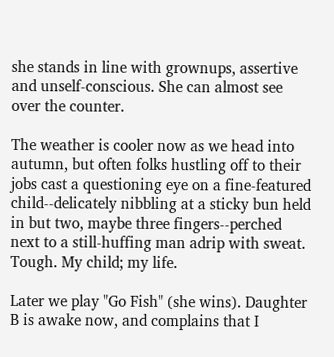she stands in line with grownups, assertive and unself-conscious. She can almost see over the counter.

The weather is cooler now as we head into autumn, but often folks hustling off to their jobs cast a questioning eye on a fine-featured child--delicately nibbling at a sticky bun held in but two, maybe three fingers--perched next to a still-huffing man adrip with sweat. Tough. My child; my life.

Later we play "Go Fish" (she wins). Daughter B is awake now, and complains that I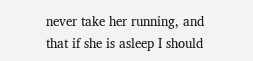never take her running, and that if she is asleep I should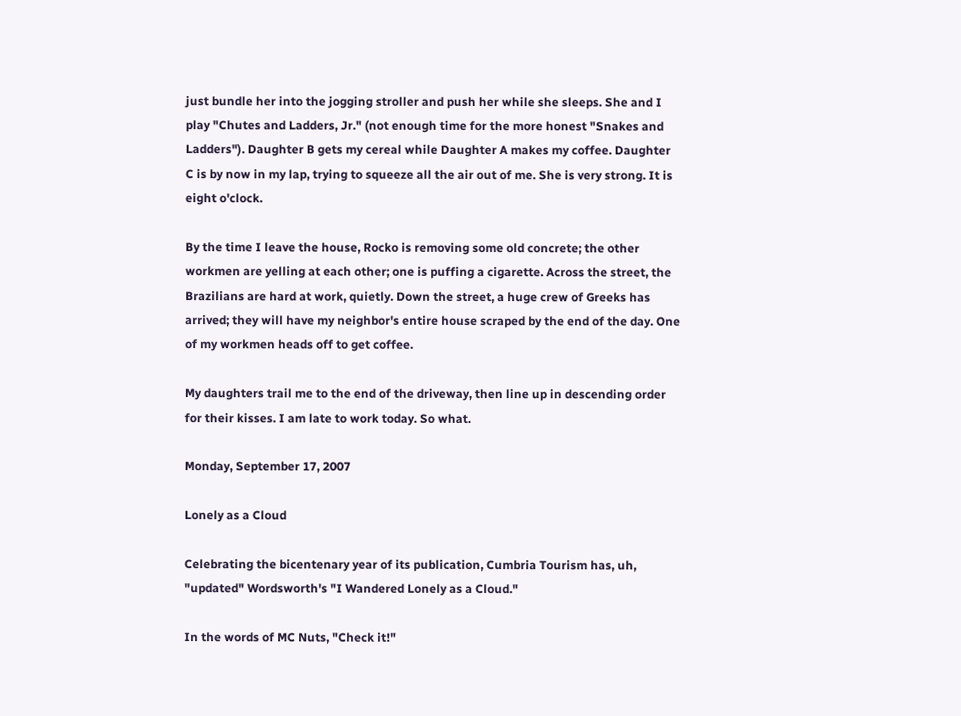just bundle her into the jogging stroller and push her while she sleeps. She and I play "Chutes and Ladders, Jr." (not enough time for the more honest "Snakes and Ladders"). Daughter B gets my cereal while Daughter A makes my coffee. Daughter C is by now in my lap, trying to squeeze all the air out of me. She is very strong. It is eight o'clock.

By the time I leave the house, Rocko is removing some old concrete; the other workmen are yelling at each other; one is puffing a cigarette. Across the street, the Brazilians are hard at work, quietly. Down the street, a huge crew of Greeks has arrived; they will have my neighbor's entire house scraped by the end of the day. One of my workmen heads off to get coffee.

My daughters trail me to the end of the driveway, then line up in descending order for their kisses. I am late to work today. So what.

Monday, September 17, 2007

Lonely as a Cloud

Celebrating the bicentenary year of its publication, Cumbria Tourism has, uh, "updated" Wordsworth's "I Wandered Lonely as a Cloud."

In the words of MC Nuts, "Check it!"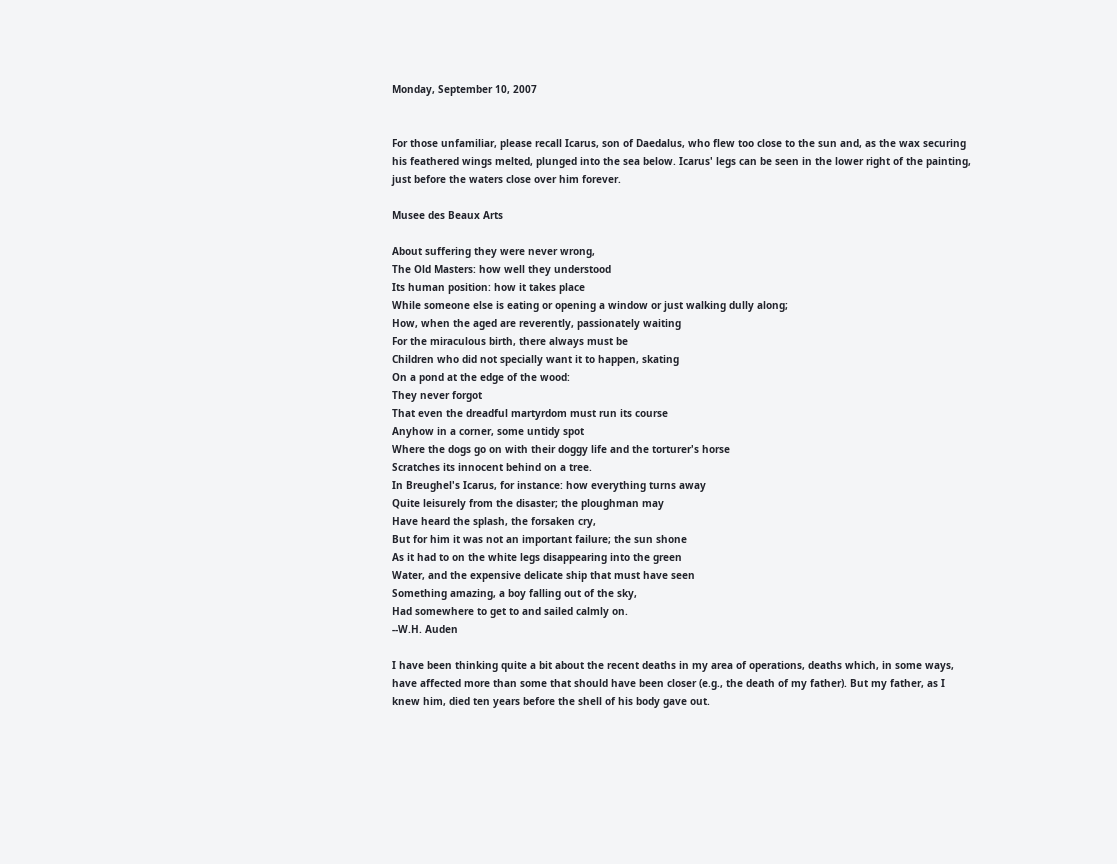Monday, September 10, 2007


For those unfamiliar, please recall Icarus, son of Daedalus, who flew too close to the sun and, as the wax securing his feathered wings melted, plunged into the sea below. Icarus' legs can be seen in the lower right of the painting, just before the waters close over him forever.

Musee des Beaux Arts

About suffering they were never wrong,
The Old Masters: how well they understood
Its human position: how it takes place
While someone else is eating or opening a window or just walking dully along;
How, when the aged are reverently, passionately waiting
For the miraculous birth, there always must be
Children who did not specially want it to happen, skating
On a pond at the edge of the wood:
They never forgot
That even the dreadful martyrdom must run its course
Anyhow in a corner, some untidy spot
Where the dogs go on with their doggy life and the torturer's horse
Scratches its innocent behind on a tree.
In Breughel's Icarus, for instance: how everything turns away
Quite leisurely from the disaster; the ploughman may
Have heard the splash, the forsaken cry,
But for him it was not an important failure; the sun shone
As it had to on the white legs disappearing into the green
Water, and the expensive delicate ship that must have seen
Something amazing, a boy falling out of the sky,
Had somewhere to get to and sailed calmly on.
--W.H. Auden

I have been thinking quite a bit about the recent deaths in my area of operations, deaths which, in some ways, have affected more than some that should have been closer (e.g., the death of my father). But my father, as I knew him, died ten years before the shell of his body gave out.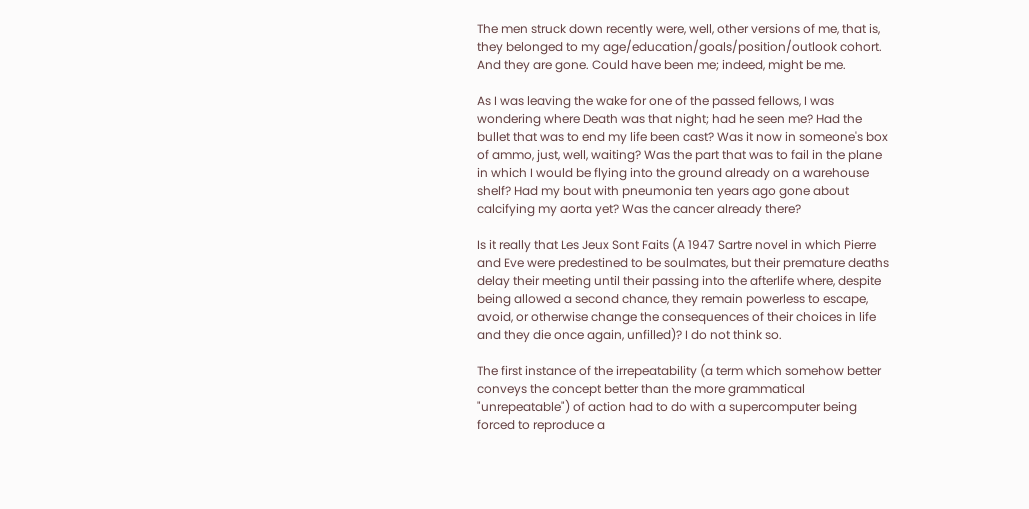The men struck down recently were, well, other versions of me, that is, they belonged to my age/education/goals/position/outlook cohort. And they are gone. Could have been me; indeed, might be me.

As I was leaving the wake for one of the passed fellows, I was wondering where Death was that night; had he seen me? Had the bullet that was to end my life been cast? Was it now in someone's box of ammo, just, well, waiting? Was the part that was to fail in the plane in which I would be flying into the ground already on a warehouse shelf? Had my bout with pneumonia ten years ago gone about calcifying my aorta yet? Was the cancer already there?

Is it really that Les Jeux Sont Faits (A 1947 Sartre novel in which Pierre and Eve were predestined to be soulmates, but their premature deaths delay their meeting until their passing into the afterlife where, despite being allowed a second chance, they remain powerless to escape, avoid, or otherwise change the consequences of their choices in life and they die once again, unfilled)? I do not think so.

The first instance of the irrepeatability (a term which somehow better conveys the concept better than the more grammatical "unrepeatable") of action had to do with a supercomputer being forced to reproduce a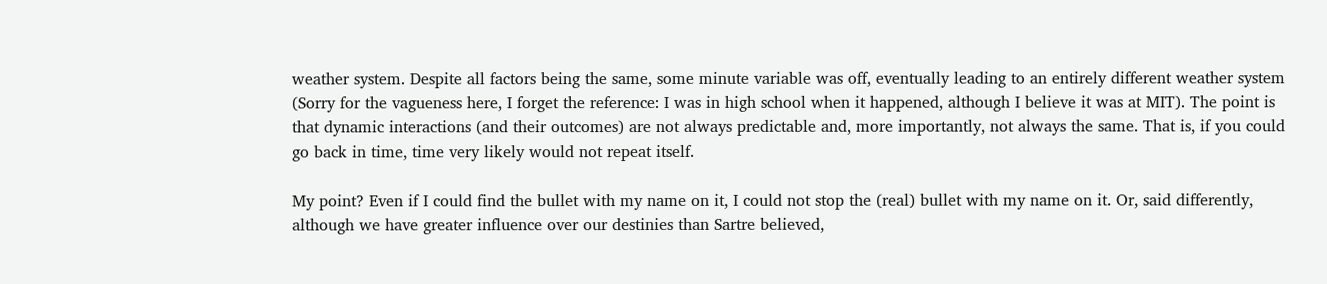weather system. Despite all factors being the same, some minute variable was off, eventually leading to an entirely different weather system (Sorry for the vagueness here, I forget the reference: I was in high school when it happened, although I believe it was at MIT). The point is that dynamic interactions (and their outcomes) are not always predictable and, more importantly, not always the same. That is, if you could go back in time, time very likely would not repeat itself.

My point? Even if I could find the bullet with my name on it, I could not stop the (real) bullet with my name on it. Or, said differently, although we have greater influence over our destinies than Sartre believed,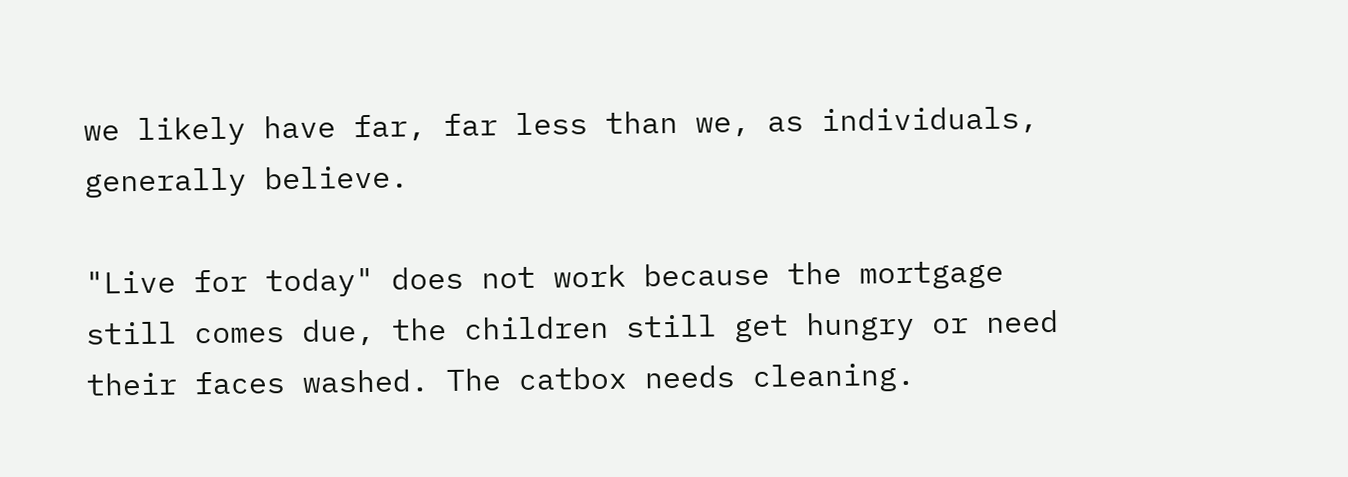we likely have far, far less than we, as individuals, generally believe.

"Live for today" does not work because the mortgage still comes due, the children still get hungry or need their faces washed. The catbox needs cleaning.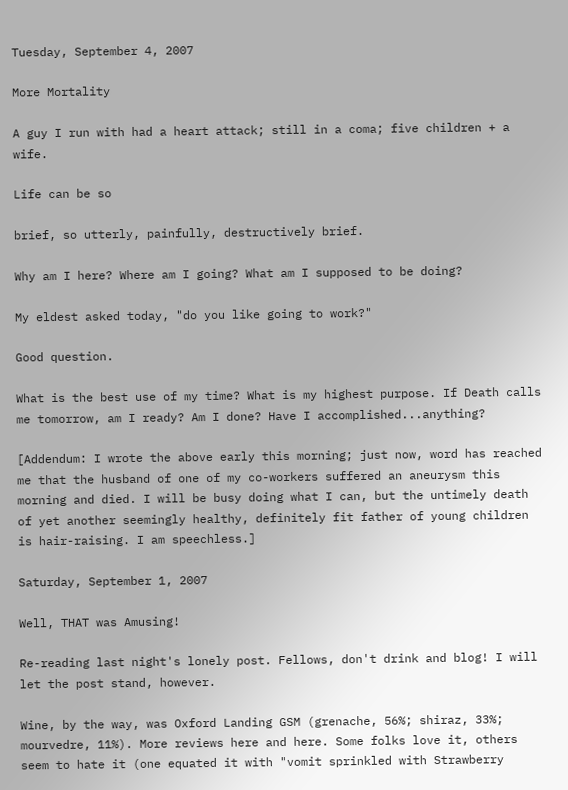Tuesday, September 4, 2007

More Mortality

A guy I run with had a heart attack; still in a coma; five children + a wife.

Life can be so

brief, so utterly, painfully, destructively brief.

Why am I here? Where am I going? What am I supposed to be doing?

My eldest asked today, "do you like going to work?"

Good question.

What is the best use of my time? What is my highest purpose. If Death calls me tomorrow, am I ready? Am I done? Have I accomplished...anything?

[Addendum: I wrote the above early this morning; just now, word has reached me that the husband of one of my co-workers suffered an aneurysm this morning and died. I will be busy doing what I can, but the untimely death of yet another seemingly healthy, definitely fit father of young children is hair-raising. I am speechless.]

Saturday, September 1, 2007

Well, THAT was Amusing!

Re-reading last night's lonely post. Fellows, don't drink and blog! I will let the post stand, however.

Wine, by the way, was Oxford Landing GSM (grenache, 56%; shiraz, 33%; mourvedre, 11%). More reviews here and here. Some folks love it, others seem to hate it (one equated it with "vomit sprinkled with Strawberry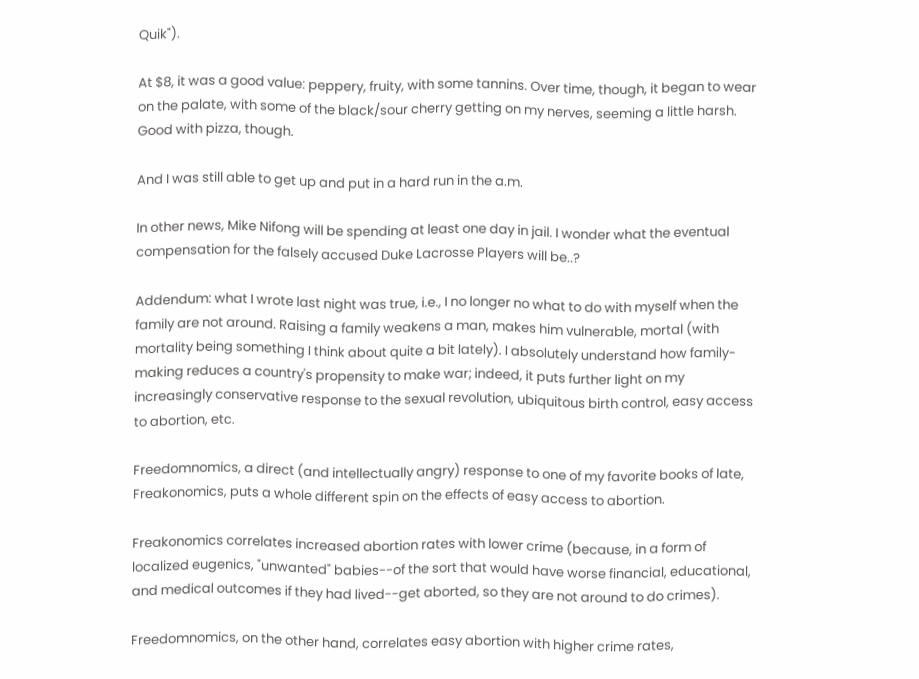Quik").

At $8, it was a good value: peppery, fruity, with some tannins. Over time, though, it began to wear on the palate, with some of the black/sour cherry getting on my nerves, seeming a little harsh. Good with pizza, though.

And I was still able to get up and put in a hard run in the a.m.

In other news, Mike Nifong will be spending at least one day in jail. I wonder what the eventual compensation for the falsely accused Duke Lacrosse Players will be..?

Addendum: what I wrote last night was true, i.e., I no longer no what to do with myself when the family are not around. Raising a family weakens a man, makes him vulnerable, mortal (with mortality being something I think about quite a bit lately). I absolutely understand how family-making reduces a country's propensity to make war; indeed, it puts further light on my increasingly conservative response to the sexual revolution, ubiquitous birth control, easy access to abortion, etc.

Freedomnomics, a direct (and intellectually angry) response to one of my favorite books of late, Freakonomics, puts a whole different spin on the effects of easy access to abortion.

Freakonomics correlates increased abortion rates with lower crime (because, in a form of localized eugenics, "unwanted" babies--of the sort that would have worse financial, educational, and medical outcomes if they had lived--get aborted, so they are not around to do crimes).

Freedomnomics, on the other hand, correlates easy abortion with higher crime rates,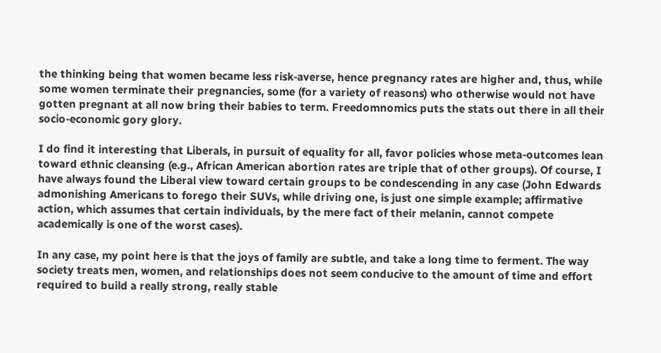the thinking being that women became less risk-averse, hence pregnancy rates are higher and, thus, while some women terminate their pregnancies, some (for a variety of reasons) who otherwise would not have gotten pregnant at all now bring their babies to term. Freedomnomics puts the stats out there in all their socio-economic gory glory.

I do find it interesting that Liberals, in pursuit of equality for all, favor policies whose meta-outcomes lean toward ethnic cleansing (e.g., African American abortion rates are triple that of other groups). Of course, I have always found the Liberal view toward certain groups to be condescending in any case (John Edwards admonishing Americans to forego their SUVs, while driving one, is just one simple example; affirmative action, which assumes that certain individuals, by the mere fact of their melanin, cannot compete academically is one of the worst cases).

In any case, my point here is that the joys of family are subtle, and take a long time to ferment. The way society treats men, women, and relationships does not seem conducive to the amount of time and effort required to build a really strong, really stable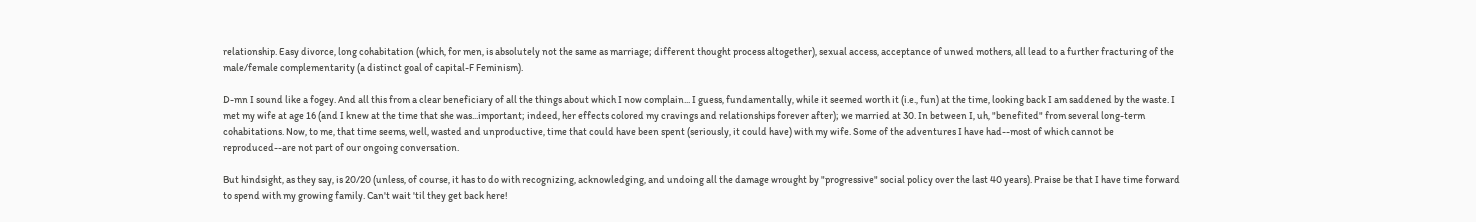relationship. Easy divorce, long cohabitation (which, for men, is absolutely not the same as marriage; different thought process altogether), sexual access, acceptance of unwed mothers, all lead to a further fracturing of the male/female complementarity (a distinct goal of capital-F Feminism).

D-mn I sound like a fogey. And all this from a clear beneficiary of all the things about which I now complain... I guess, fundamentally, while it seemed worth it (i.e., fun) at the time, looking back I am saddened by the waste. I met my wife at age 16 (and I knew at the time that she was...important; indeed, her effects colored my cravings and relationships forever after); we married at 30. In between I, uh, "benefited" from several long-term cohabitations. Now, to me, that time seems, well, wasted and unproductive, time that could have been spent (seriously, it could have) with my wife. Some of the adventures I have had--most of which cannot be reproduced--are not part of our ongoing conversation.

But hindsight, as they say, is 20/20 (unless, of course, it has to do with recognizing, acknowledging, and undoing all the damage wrought by "progressive" social policy over the last 40 years). Praise be that I have time forward to spend with my growing family. Can't wait 'til they get back here!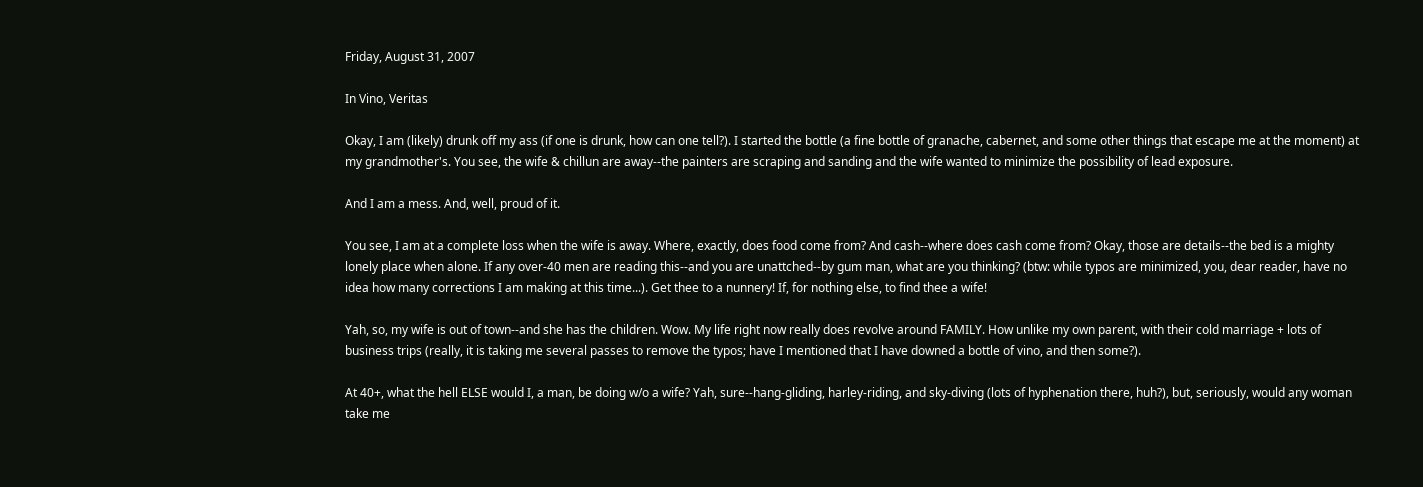Friday, August 31, 2007

In Vino, Veritas

Okay, I am (likely) drunk off my ass (if one is drunk, how can one tell?). I started the bottle (a fine bottle of granache, cabernet, and some other things that escape me at the moment) at my grandmother's. You see, the wife & chillun are away--the painters are scraping and sanding and the wife wanted to minimize the possibility of lead exposure.

And I am a mess. And, well, proud of it.

You see, I am at a complete loss when the wife is away. Where, exactly, does food come from? And cash--where does cash come from? Okay, those are details--the bed is a mighty lonely place when alone. If any over-40 men are reading this--and you are unattched--by gum man, what are you thinking? (btw: while typos are minimized, you, dear reader, have no idea how many corrections I am making at this time...). Get thee to a nunnery! If, for nothing else, to find thee a wife!

Yah, so, my wife is out of town--and she has the children. Wow. My life right now really does revolve around FAMILY. How unlike my own parent, with their cold marriage + lots of business trips (really, it is taking me several passes to remove the typos; have I mentioned that I have downed a bottle of vino, and then some?).

At 40+, what the hell ELSE would I, a man, be doing w/o a wife? Yah, sure--hang-gliding, harley-riding, and sky-diving (lots of hyphenation there, huh?), but, seriously, would any woman take me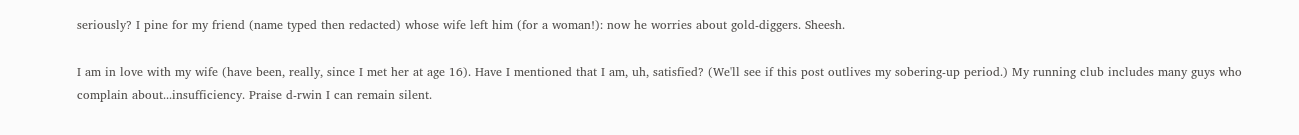seriously? I pine for my friend (name typed then redacted) whose wife left him (for a woman!): now he worries about gold-diggers. Sheesh.

I am in love with my wife (have been, really, since I met her at age 16). Have I mentioned that I am, uh, satisfied? (We'll see if this post outlives my sobering-up period.) My running club includes many guys who complain about...insufficiency. Praise d-rwin I can remain silent.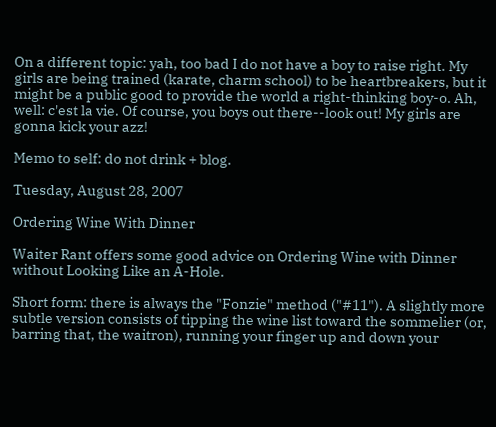On a different topic: yah, too bad I do not have a boy to raise right. My girls are being trained (karate, charm school) to be heartbreakers, but it might be a public good to provide the world a right-thinking boy-o. Ah, well: c'est la vie. Of course, you boys out there--look out! My girls are gonna kick your azz!

Memo to self: do not drink + blog.

Tuesday, August 28, 2007

Ordering Wine With Dinner

Waiter Rant offers some good advice on Ordering Wine with Dinner without Looking Like an A-Hole.

Short form: there is always the "Fonzie" method ("#11"). A slightly more subtle version consists of tipping the wine list toward the sommelier (or, barring that, the waitron), running your finger up and down your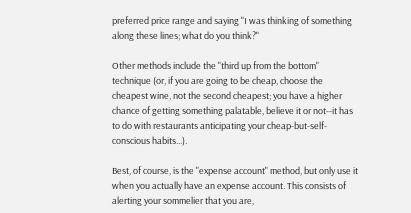preferred price range and saying "I was thinking of something along these lines; what do you think?"

Other methods include the "third up from the bottom" technique (or, if you are going to be cheap, choose the cheapest wine, not the second cheapest; you have a higher chance of getting something palatable, believe it or not--it has to do with restaurants anticipating your cheap-but-self-conscious habits...).

Best, of course, is the "expense account" method, but only use it when you actually have an expense account. This consists of alerting your sommelier that you are,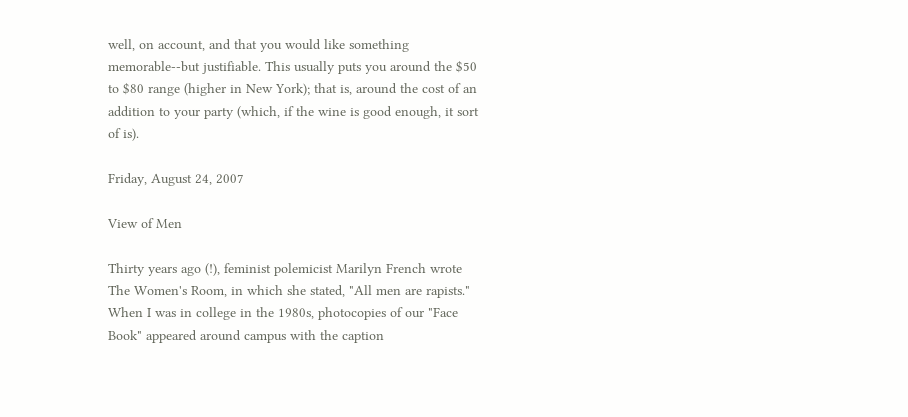well, on account, and that you would like something memorable--but justifiable. This usually puts you around the $50 to $80 range (higher in New York); that is, around the cost of an addition to your party (which, if the wine is good enough, it sort of is).

Friday, August 24, 2007

View of Men

Thirty years ago (!), feminist polemicist Marilyn French wrote The Women's Room, in which she stated, "All men are rapists." When I was in college in the 1980s, photocopies of our "Face Book" appeared around campus with the caption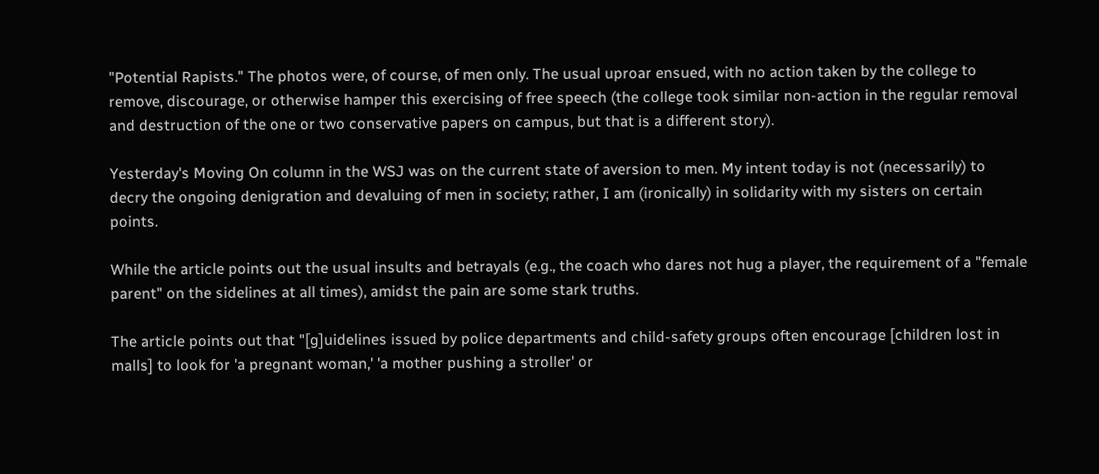"Potential Rapists." The photos were, of course, of men only. The usual uproar ensued, with no action taken by the college to remove, discourage, or otherwise hamper this exercising of free speech (the college took similar non-action in the regular removal and destruction of the one or two conservative papers on campus, but that is a different story).

Yesterday's Moving On column in the WSJ was on the current state of aversion to men. My intent today is not (necessarily) to decry the ongoing denigration and devaluing of men in society; rather, I am (ironically) in solidarity with my sisters on certain points.

While the article points out the usual insults and betrayals (e.g., the coach who dares not hug a player, the requirement of a "female parent" on the sidelines at all times), amidst the pain are some stark truths.

The article points out that "[g]uidelines issued by police departments and child-safety groups often encourage [children lost in malls] to look for 'a pregnant woman,' 'a mother pushing a stroller' or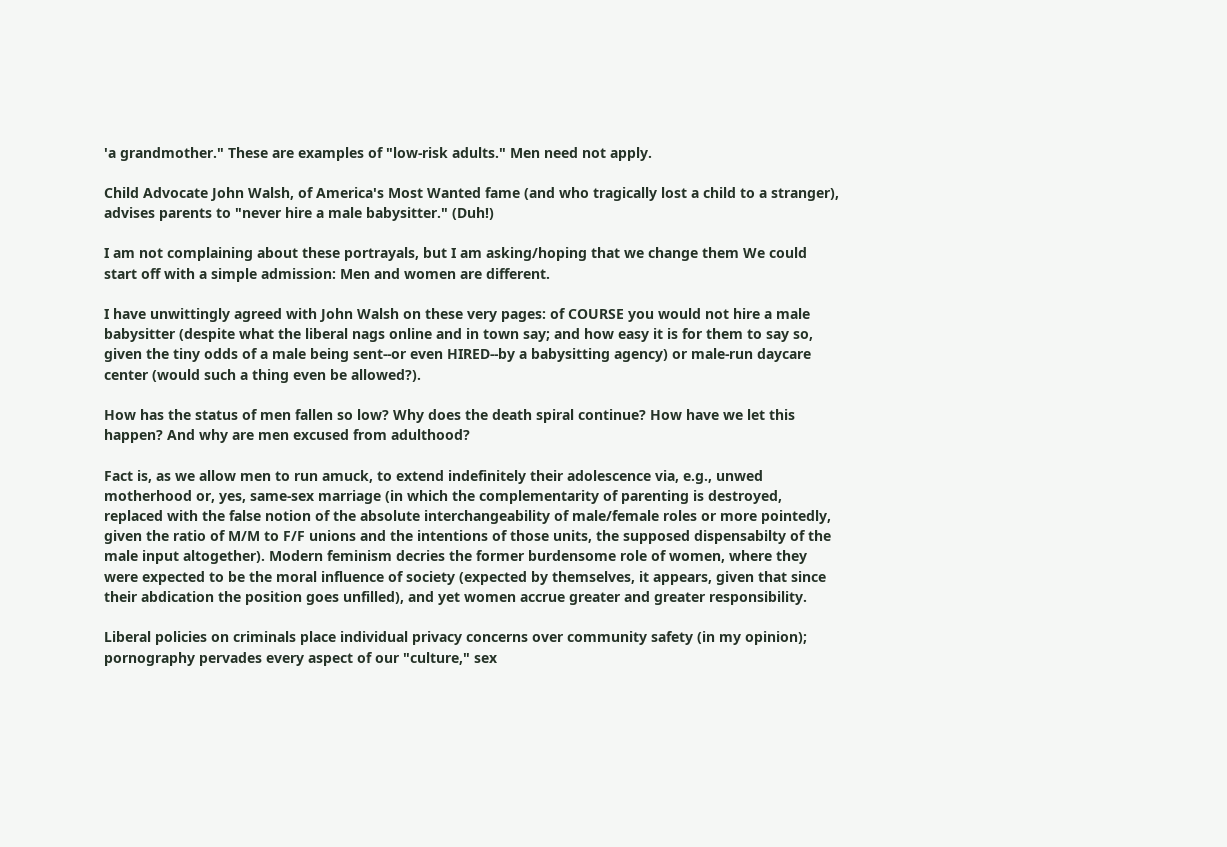'a grandmother." These are examples of "low-risk adults." Men need not apply.

Child Advocate John Walsh, of America's Most Wanted fame (and who tragically lost a child to a stranger), advises parents to "never hire a male babysitter." (Duh!)

I am not complaining about these portrayals, but I am asking/hoping that we change them We could start off with a simple admission: Men and women are different.

I have unwittingly agreed with John Walsh on these very pages: of COURSE you would not hire a male babysitter (despite what the liberal nags online and in town say; and how easy it is for them to say so, given the tiny odds of a male being sent--or even HIRED--by a babysitting agency) or male-run daycare center (would such a thing even be allowed?).

How has the status of men fallen so low? Why does the death spiral continue? How have we let this happen? And why are men excused from adulthood?

Fact is, as we allow men to run amuck, to extend indefinitely their adolescence via, e.g., unwed motherhood or, yes, same-sex marriage (in which the complementarity of parenting is destroyed, replaced with the false notion of the absolute interchangeability of male/female roles or more pointedly, given the ratio of M/M to F/F unions and the intentions of those units, the supposed dispensabilty of the male input altogether). Modern feminism decries the former burdensome role of women, where they were expected to be the moral influence of society (expected by themselves, it appears, given that since their abdication the position goes unfilled), and yet women accrue greater and greater responsibility.

Liberal policies on criminals place individual privacy concerns over community safety (in my opinion); pornography pervades every aspect of our "culture," sex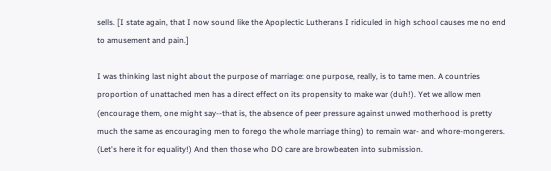sells. [I state again, that I now sound like the Apoplectic Lutherans I ridiculed in high school causes me no end to amusement and pain.]

I was thinking last night about the purpose of marriage: one purpose, really, is to tame men. A countries proportion of unattached men has a direct effect on its propensity to make war (duh!). Yet we allow men (encourage them, one might say--that is, the absence of peer pressure against unwed motherhood is pretty much the same as encouraging men to forego the whole marriage thing) to remain war- and whore-mongerers. (Let's here it for equality!) And then those who DO care are browbeaten into submission.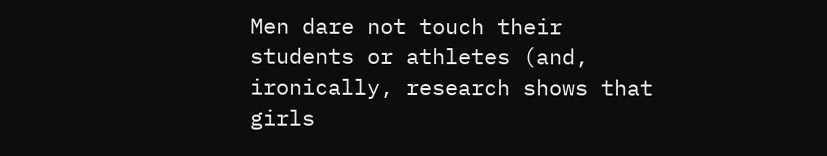Men dare not touch their students or athletes (and, ironically, research shows that girls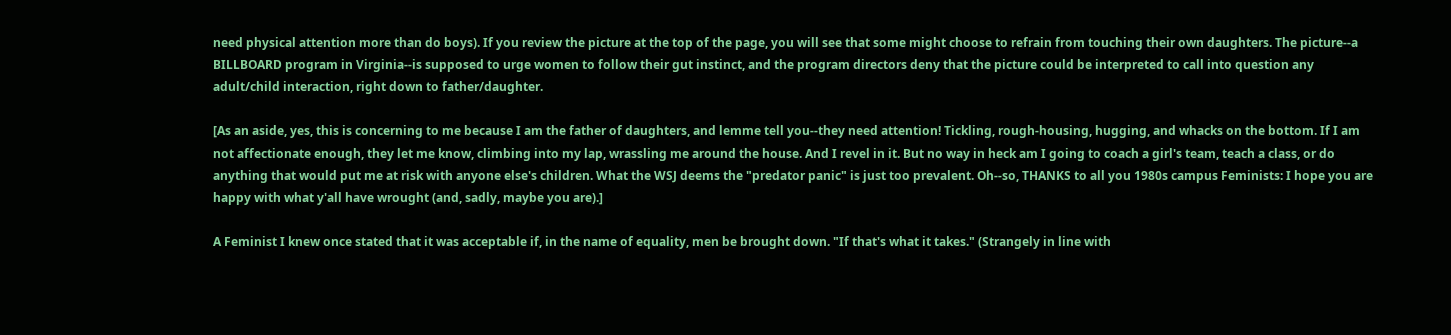need physical attention more than do boys). If you review the picture at the top of the page, you will see that some might choose to refrain from touching their own daughters. The picture--a BILLBOARD program in Virginia--is supposed to urge women to follow their gut instinct, and the program directors deny that the picture could be interpreted to call into question any adult/child interaction, right down to father/daughter.

[As an aside, yes, this is concerning to me because I am the father of daughters, and lemme tell you--they need attention! Tickling, rough-housing, hugging, and whacks on the bottom. If I am not affectionate enough, they let me know, climbing into my lap, wrassling me around the house. And I revel in it. But no way in heck am I going to coach a girl's team, teach a class, or do anything that would put me at risk with anyone else's children. What the WSJ deems the "predator panic" is just too prevalent. Oh--so, THANKS to all you 1980s campus Feminists: I hope you are happy with what y'all have wrought (and, sadly, maybe you are).]

A Feminist I knew once stated that it was acceptable if, in the name of equality, men be brought down. "If that's what it takes." (Strangely in line with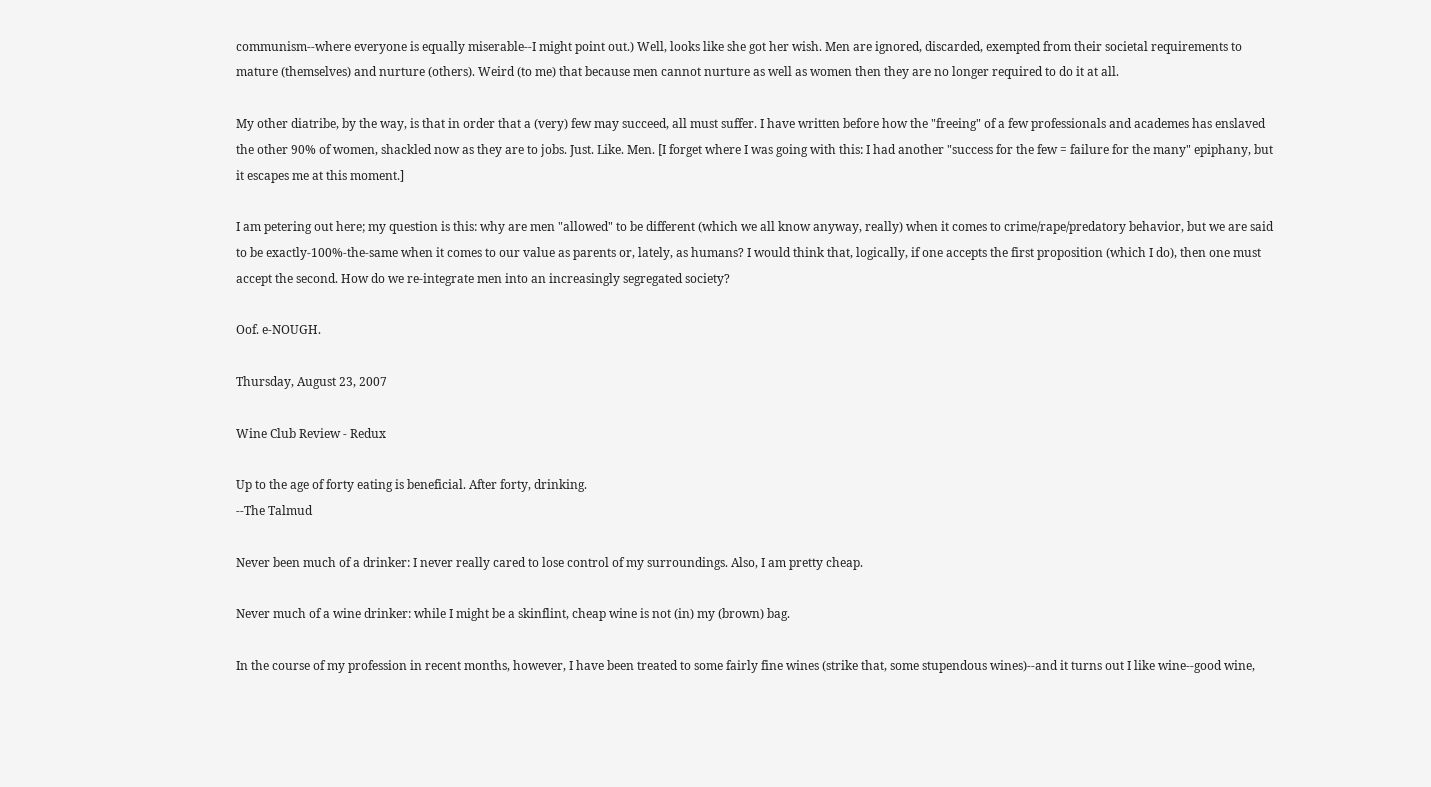communism--where everyone is equally miserable--I might point out.) Well, looks like she got her wish. Men are ignored, discarded, exempted from their societal requirements to mature (themselves) and nurture (others). Weird (to me) that because men cannot nurture as well as women then they are no longer required to do it at all.

My other diatribe, by the way, is that in order that a (very) few may succeed, all must suffer. I have written before how the "freeing" of a few professionals and academes has enslaved the other 90% of women, shackled now as they are to jobs. Just. Like. Men. [I forget where I was going with this: I had another "success for the few = failure for the many" epiphany, but it escapes me at this moment.]

I am petering out here; my question is this: why are men "allowed" to be different (which we all know anyway, really) when it comes to crime/rape/predatory behavior, but we are said to be exactly-100%-the-same when it comes to our value as parents or, lately, as humans? I would think that, logically, if one accepts the first proposition (which I do), then one must accept the second. How do we re-integrate men into an increasingly segregated society?

Oof. e-NOUGH.

Thursday, August 23, 2007

Wine Club Review - Redux

Up to the age of forty eating is beneficial. After forty, drinking.
--The Talmud

Never been much of a drinker: I never really cared to lose control of my surroundings. Also, I am pretty cheap.

Never much of a wine drinker: while I might be a skinflint, cheap wine is not (in) my (brown) bag.

In the course of my profession in recent months, however, I have been treated to some fairly fine wines (strike that, some stupendous wines)--and it turns out I like wine--good wine,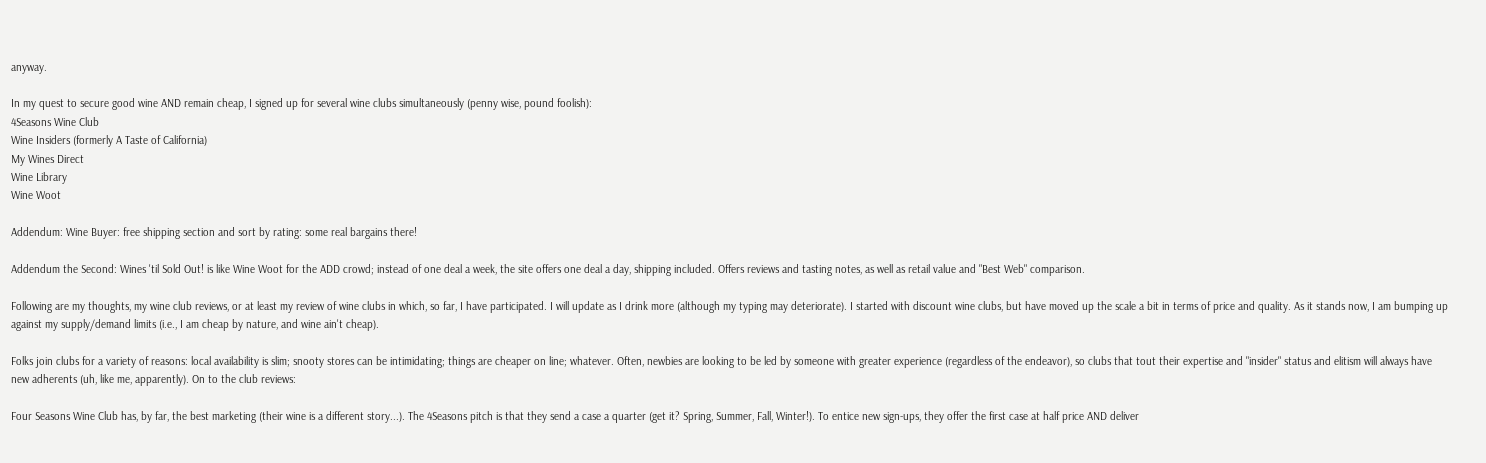anyway.

In my quest to secure good wine AND remain cheap, I signed up for several wine clubs simultaneously (penny wise, pound foolish):
4Seasons Wine Club
Wine Insiders (formerly A Taste of California)
My Wines Direct
Wine Library
Wine Woot

Addendum: Wine Buyer: free shipping section and sort by rating: some real bargains there!

Addendum the Second: Wines 'til Sold Out! is like Wine Woot for the ADD crowd; instead of one deal a week, the site offers one deal a day, shipping included. Offers reviews and tasting notes, as well as retail value and "Best Web" comparison.

Following are my thoughts, my wine club reviews, or at least my review of wine clubs in which, so far, I have participated. I will update as I drink more (although my typing may deteriorate). I started with discount wine clubs, but have moved up the scale a bit in terms of price and quality. As it stands now, I am bumping up against my supply/demand limits (i.e., I am cheap by nature, and wine ain't cheap).

Folks join clubs for a variety of reasons: local availability is slim; snooty stores can be intimidating; things are cheaper on line; whatever. Often, newbies are looking to be led by someone with greater experience (regardless of the endeavor), so clubs that tout their expertise and "insider" status and elitism will always have new adherents (uh, like me, apparently). On to the club reviews:

Four Seasons Wine Club has, by far, the best marketing (their wine is a different story...). The 4Seasons pitch is that they send a case a quarter (get it? Spring, Summer, Fall, Winter!). To entice new sign-ups, they offer the first case at half price AND deliver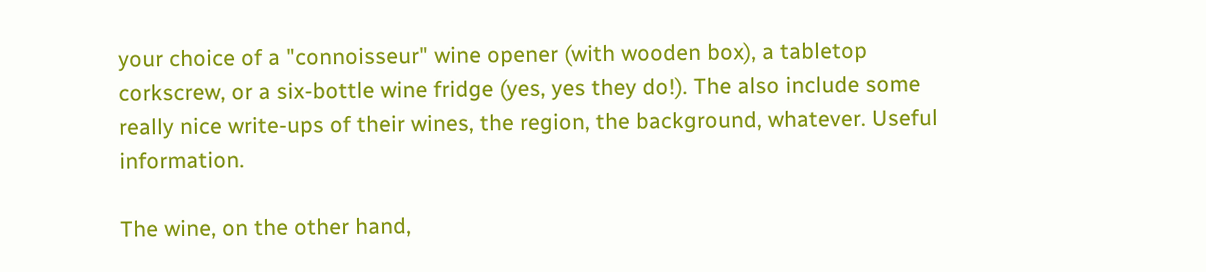your choice of a "connoisseur" wine opener (with wooden box), a tabletop corkscrew, or a six-bottle wine fridge (yes, yes they do!). The also include some really nice write-ups of their wines, the region, the background, whatever. Useful information.

The wine, on the other hand,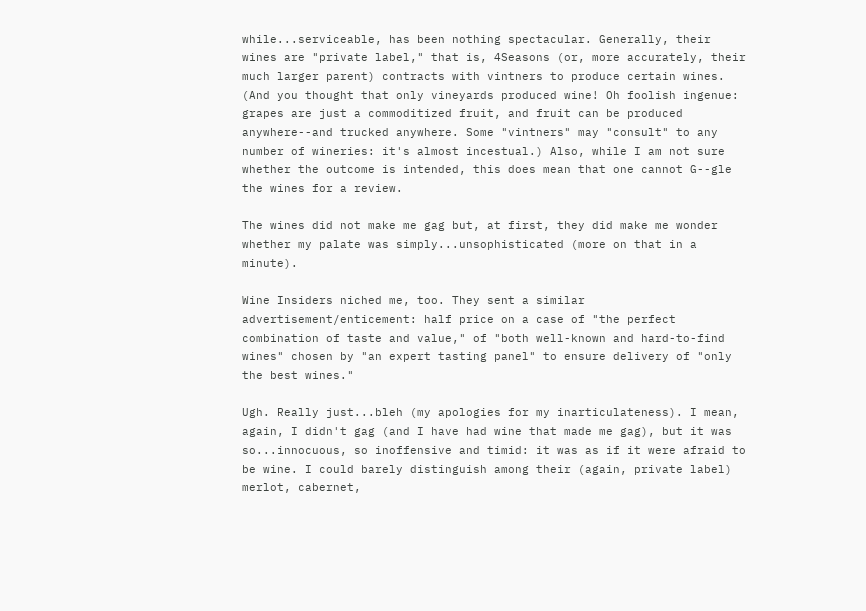while...serviceable, has been nothing spectacular. Generally, their wines are "private label," that is, 4Seasons (or, more accurately, their much larger parent) contracts with vintners to produce certain wines. (And you thought that only vineyards produced wine! Oh foolish ingenue: grapes are just a commoditized fruit, and fruit can be produced anywhere--and trucked anywhere. Some "vintners" may "consult" to any number of wineries: it's almost incestual.) Also, while I am not sure whether the outcome is intended, this does mean that one cannot G--gle the wines for a review.

The wines did not make me gag but, at first, they did make me wonder whether my palate was simply...unsophisticated (more on that in a minute).

Wine Insiders niched me, too. They sent a similar advertisement/enticement: half price on a case of "the perfect combination of taste and value," of "both well-known and hard-to-find wines" chosen by "an expert tasting panel" to ensure delivery of "only the best wines."

Ugh. Really just...bleh (my apologies for my inarticulateness). I mean, again, I didn't gag (and I have had wine that made me gag), but it was so...innocuous, so inoffensive and timid: it was as if it were afraid to be wine. I could barely distinguish among their (again, private label) merlot, cabernet,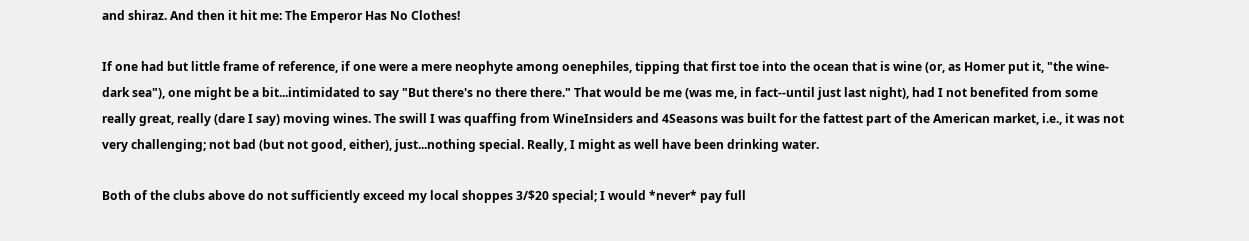and shiraz. And then it hit me: The Emperor Has No Clothes!

If one had but little frame of reference, if one were a mere neophyte among oenephiles, tipping that first toe into the ocean that is wine (or, as Homer put it, "the wine-dark sea"), one might be a bit...intimidated to say "But there's no there there." That would be me (was me, in fact--until just last night), had I not benefited from some really great, really (dare I say) moving wines. The swill I was quaffing from WineInsiders and 4Seasons was built for the fattest part of the American market, i.e., it was not very challenging; not bad (but not good, either), just...nothing special. Really, I might as well have been drinking water.

Both of the clubs above do not sufficiently exceed my local shoppes 3/$20 special; I would *never* pay full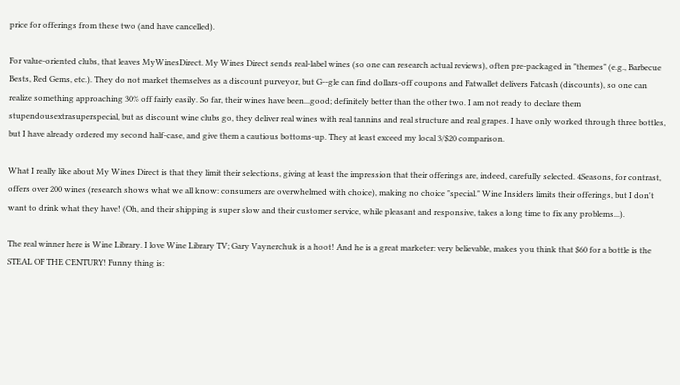price for offerings from these two (and have cancelled).

For value-oriented clubs, that leaves MyWinesDirect. My Wines Direct sends real-label wines (so one can research actual reviews), often pre-packaged in "themes" (e.g., Barbecue Bests, Red Gems, etc.). They do not market themselves as a discount purveyor, but G--gle can find dollars-off coupons and Fatwallet delivers Fatcash (discounts), so one can realize something approaching 30% off fairly easily. So far, their wines have been...good; definitely better than the other two. I am not ready to declare them stupendousextrasuperspecial, but as discount wine clubs go, they deliver real wines with real tannins and real structure and real grapes. I have only worked through three bottles, but I have already ordered my second half-case, and give them a cautious bottoms-up. They at least exceed my local 3/$20 comparison.

What I really like about My Wines Direct is that they limit their selections, giving at least the impression that their offerings are, indeed, carefully selected. 4Seasons, for contrast, offers over 200 wines (research shows what we all know: consumers are overwhelmed with choice), making no choice "special." Wine Insiders limits their offerings, but I don't want to drink what they have! (Oh, and their shipping is super slow and their customer service, while pleasant and responsive, takes a long time to fix any problems...).

The real winner here is Wine Library. I love Wine Library TV; Gary Vaynerchuk is a hoot! And he is a great marketer: very believable, makes you think that $60 for a bottle is the STEAL OF THE CENTURY! Funny thing is: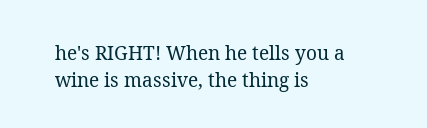he's RIGHT! When he tells you a wine is massive, the thing is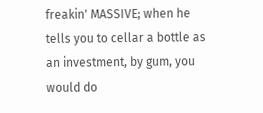freakin' MASSIVE; when he tells you to cellar a bottle as an investment, by gum, you would do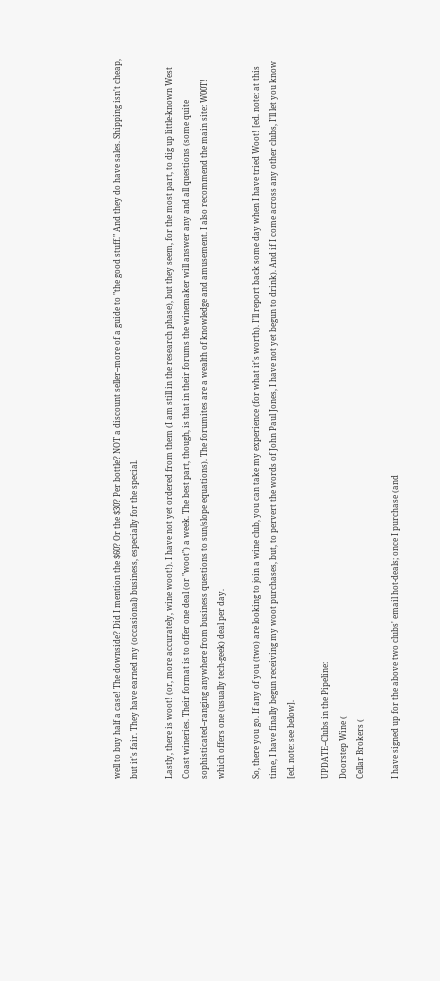well to buy half a case! The downside? Did I mention the $60? Or the $30? Per bottle? NOT a discount seller--more of a guide to "the good stuff." And they do have sales. Shipping isn't cheap, but it's fair. They have earned my (occasional) business, especially for the special.

Lastly, there is woot! (or, more accurately, wine woot!). I have not yet ordered from them (I am still in the research phase), but they seem, for the most part, to dig up little-known West Coast wineries. Their format is to offer one deal (or "woot") a week. The best part, though, is that in their forums the winemaker will answer any and all questions (some quite sophisticated--ranging anywhere from business questions to sun/slope equations). The forumites are a wealth of knowledge and amusement. I also recommend the main site: W00T! which offers one (usually tech-geek) deal per day.

So, there you go. If any of you (two) are looking to join a wine club, you can take my experience (for what it's worth). I'll report back some day when I have tried Woot! [ed. note: at this time, I have finally begun receiving my woot purchases, but, to pervert the words of John Paul Jones, I have not yet begun to drink). And if I come across any other clubs, I'll let you know [ed. note: see below].

UPDATE--Clubs in the Pipeline:
Doorstep Wine (
Cellar Brokers (

I have signed up for the above two clubs' email hot-deals; once I purchase (and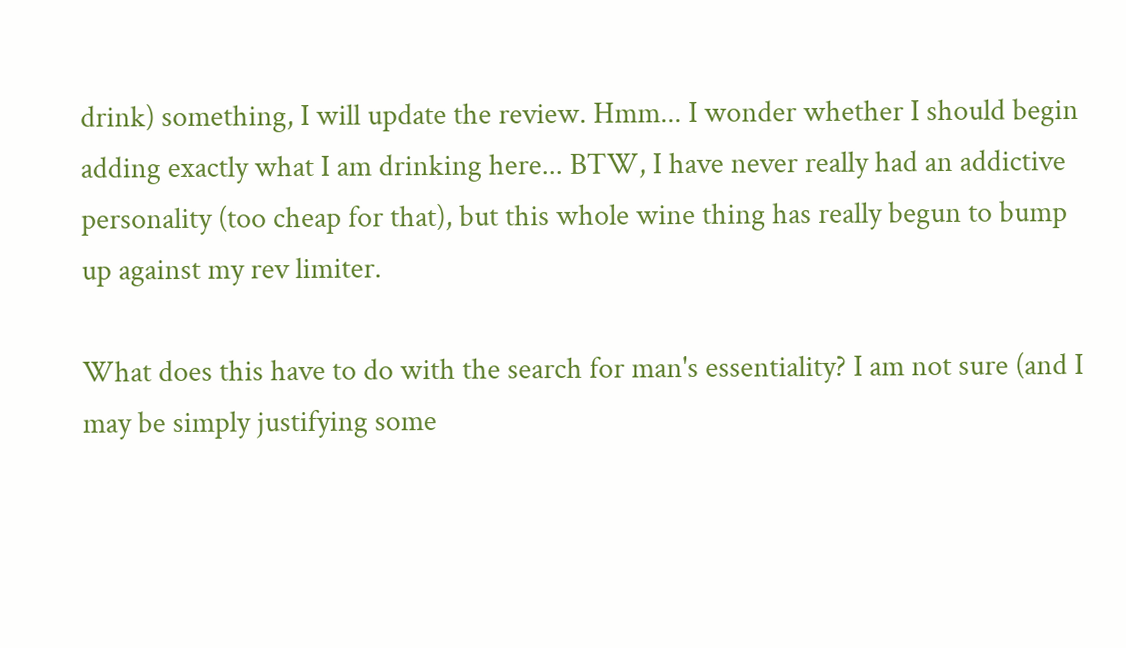drink) something, I will update the review. Hmm... I wonder whether I should begin adding exactly what I am drinking here... BTW, I have never really had an addictive personality (too cheap for that), but this whole wine thing has really begun to bump up against my rev limiter.

What does this have to do with the search for man's essentiality? I am not sure (and I may be simply justifying some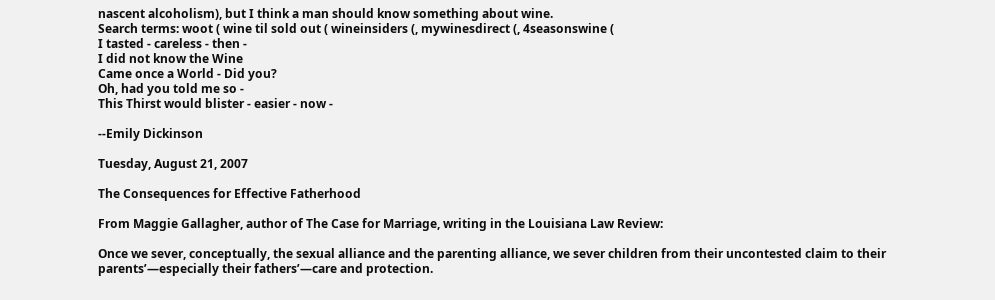nascent alcoholism), but I think a man should know something about wine.
Search terms: woot ( wine til sold out ( wineinsiders (, mywinesdirect (, 4seasonswine (
I tasted - careless - then -
I did not know the Wine
Came once a World - Did you?
Oh, had you told me so -
This Thirst would blister - easier - now -

--Emily Dickinson

Tuesday, August 21, 2007

The Consequences for Effective Fatherhood

From Maggie Gallagher, author of The Case for Marriage, writing in the Louisiana Law Review:

Once we sever, conceptually, the sexual alliance and the parenting alliance, we sever children from their uncontested claim to their parents’—especially their fathers’—care and protection.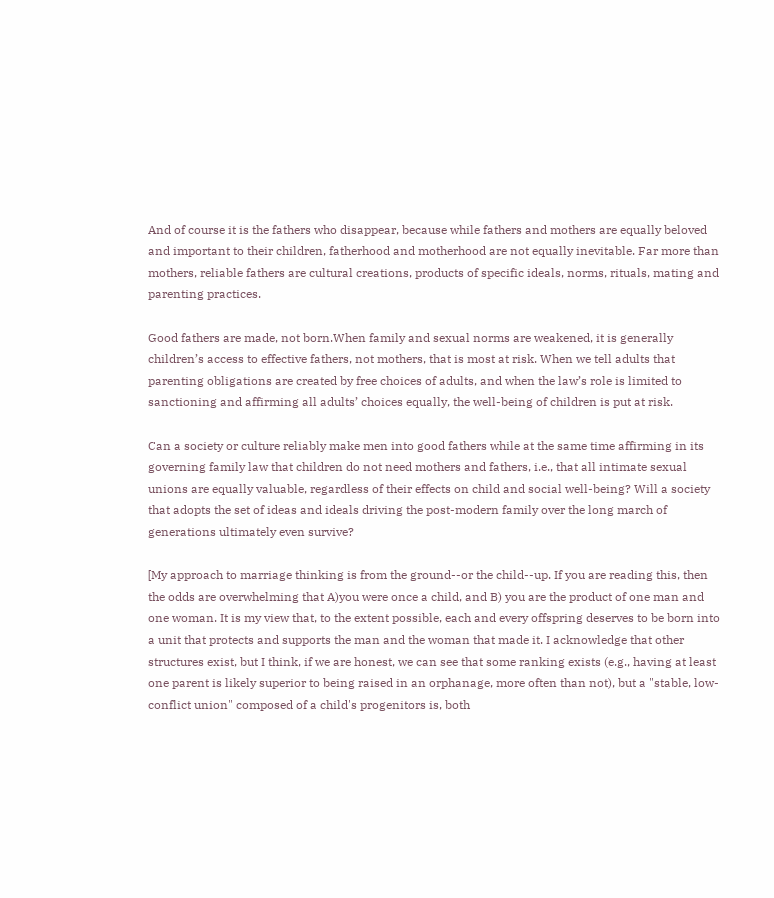And of course it is the fathers who disappear, because while fathers and mothers are equally beloved and important to their children, fatherhood and motherhood are not equally inevitable. Far more than mothers, reliable fathers are cultural creations, products of specific ideals, norms, rituals, mating and parenting practices.

Good fathers are made, not born.When family and sexual norms are weakened, it is generally children’s access to effective fathers, not mothers, that is most at risk. When we tell adults that parenting obligations are created by free choices of adults, and when the law’s role is limited to sanctioning and affirming all adults’ choices equally, the well-being of children is put at risk.

Can a society or culture reliably make men into good fathers while at the same time affirming in its governing family law that children do not need mothers and fathers, i.e., that all intimate sexual unions are equally valuable, regardless of their effects on child and social well-being? Will a society that adopts the set of ideas and ideals driving the post-modern family over the long march of generations ultimately even survive?

[My approach to marriage thinking is from the ground--or the child--up. If you are reading this, then the odds are overwhelming that A)you were once a child, and B) you are the product of one man and one woman. It is my view that, to the extent possible, each and every offspring deserves to be born into a unit that protects and supports the man and the woman that made it. I acknowledge that other structures exist, but I think, if we are honest, we can see that some ranking exists (e.g., having at least one parent is likely superior to being raised in an orphanage, more often than not), but a "stable, low-conflict union" composed of a child's progenitors is, both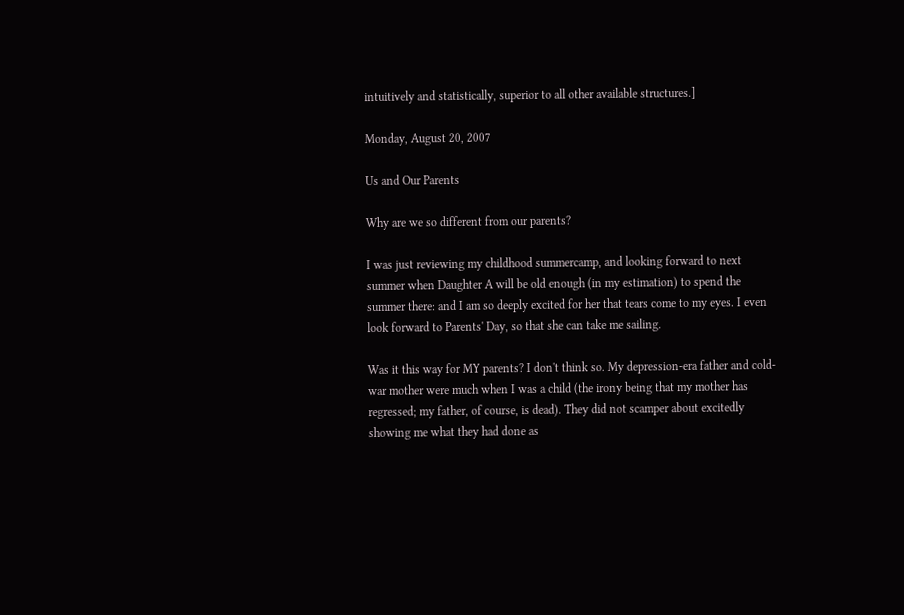intuitively and statistically, superior to all other available structures.]

Monday, August 20, 2007

Us and Our Parents

Why are we so different from our parents?

I was just reviewing my childhood summercamp, and looking forward to next summer when Daughter A will be old enough (in my estimation) to spend the summer there: and I am so deeply excited for her that tears come to my eyes. I even look forward to Parents' Day, so that she can take me sailing.

Was it this way for MY parents? I don't think so. My depression-era father and cold-war mother were much when I was a child (the irony being that my mother has regressed; my father, of course, is dead). They did not scamper about excitedly showing me what they had done as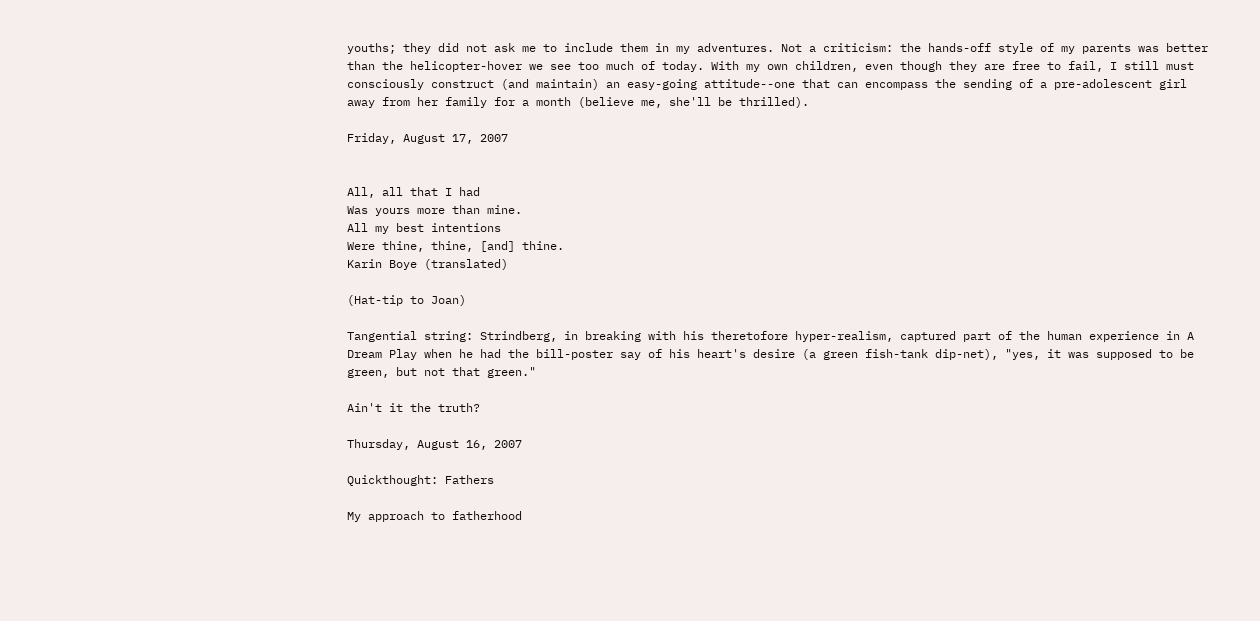youths; they did not ask me to include them in my adventures. Not a criticism: the hands-off style of my parents was better than the helicopter-hover we see too much of today. With my own children, even though they are free to fail, I still must consciously construct (and maintain) an easy-going attitude--one that can encompass the sending of a pre-adolescent girl away from her family for a month (believe me, she'll be thrilled).

Friday, August 17, 2007


All, all that I had
Was yours more than mine.
All my best intentions
Were thine, thine, [and] thine.
Karin Boye (translated)

(Hat-tip to Joan)

Tangential string: Strindberg, in breaking with his theretofore hyper-realism, captured part of the human experience in A Dream Play when he had the bill-poster say of his heart's desire (a green fish-tank dip-net), "yes, it was supposed to be green, but not that green."

Ain't it the truth?

Thursday, August 16, 2007

Quickthought: Fathers

My approach to fatherhood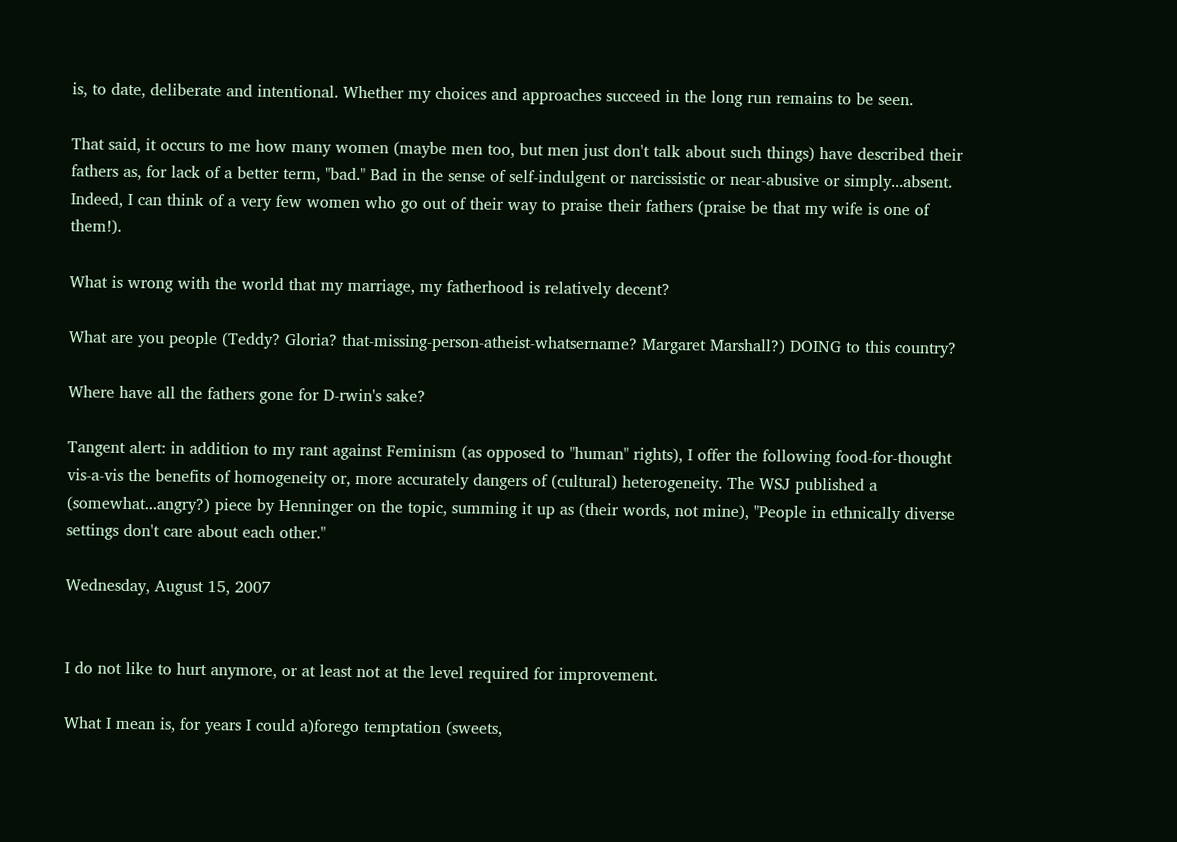is, to date, deliberate and intentional. Whether my choices and approaches succeed in the long run remains to be seen.

That said, it occurs to me how many women (maybe men too, but men just don't talk about such things) have described their fathers as, for lack of a better term, "bad." Bad in the sense of self-indulgent or narcissistic or near-abusive or simply...absent. Indeed, I can think of a very few women who go out of their way to praise their fathers (praise be that my wife is one of them!).

What is wrong with the world that my marriage, my fatherhood is relatively decent?

What are you people (Teddy? Gloria? that-missing-person-atheist-whatsername? Margaret Marshall?) DOING to this country?

Where have all the fathers gone for D-rwin's sake?

Tangent alert: in addition to my rant against Feminism (as opposed to "human" rights), I offer the following food-for-thought vis-a-vis the benefits of homogeneity or, more accurately dangers of (cultural) heterogeneity. The WSJ published a (somewhat...angry?) piece by Henninger on the topic, summing it up as (their words, not mine), "People in ethnically diverse settings don't care about each other."

Wednesday, August 15, 2007


I do not like to hurt anymore, or at least not at the level required for improvement.

What I mean is, for years I could a)forego temptation (sweets,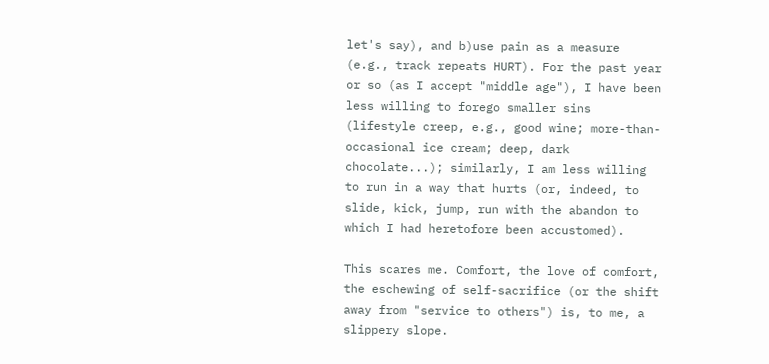let's say), and b)use pain as a measure (e.g., track repeats HURT). For the past year or so (as I accept "middle age"), I have been less willing to forego smaller sins (lifestyle creep, e.g., good wine; more-than-occasional ice cream; deep, dark chocolate...); similarly, I am less willing to run in a way that hurts (or, indeed, to slide, kick, jump, run with the abandon to which I had heretofore been accustomed).

This scares me. Comfort, the love of comfort, the eschewing of self-sacrifice (or the shift away from "service to others") is, to me, a slippery slope.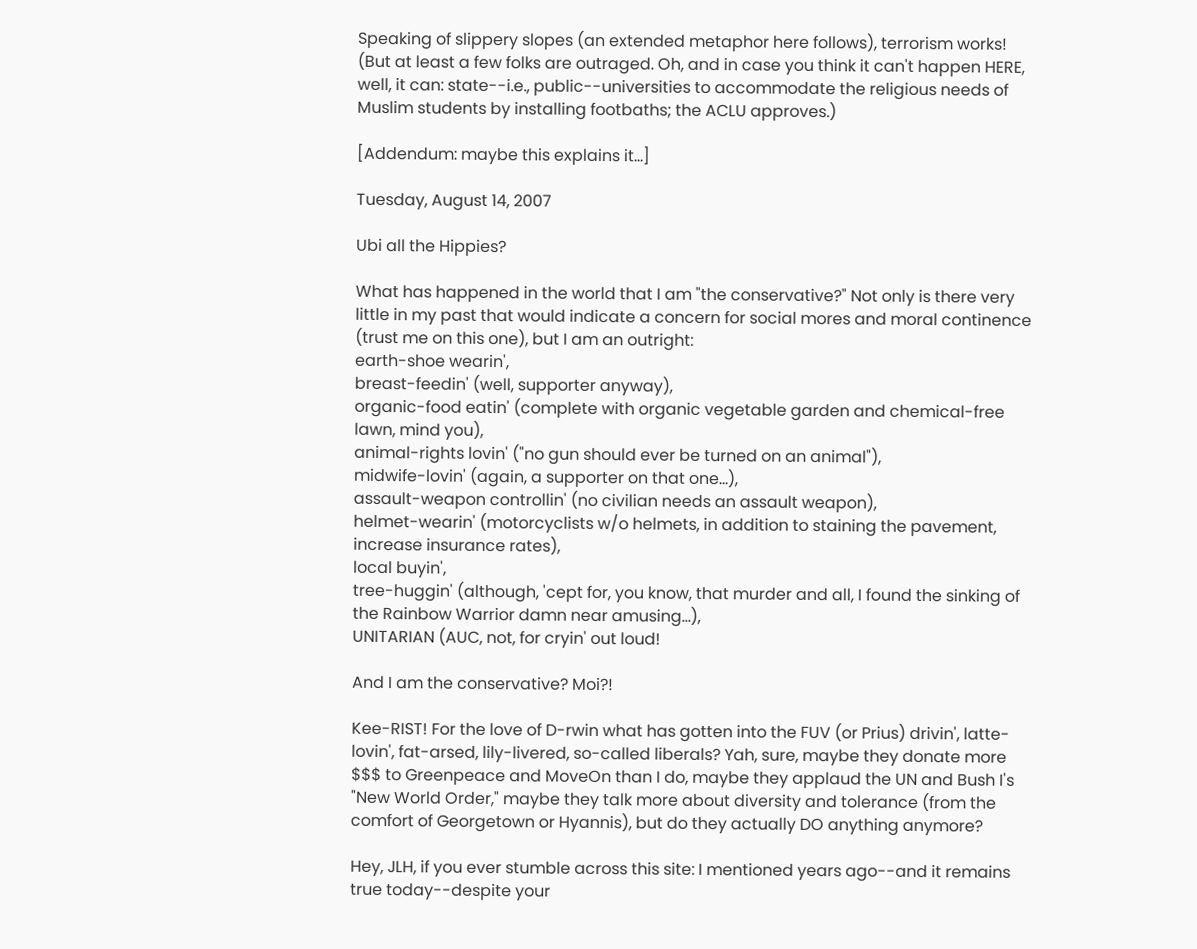Speaking of slippery slopes (an extended metaphor here follows), terrorism works! (But at least a few folks are outraged. Oh, and in case you think it can't happen HERE, well, it can: state--i.e., public--universities to accommodate the religious needs of Muslim students by installing footbaths; the ACLU approves.)

[Addendum: maybe this explains it...]

Tuesday, August 14, 2007

Ubi all the Hippies?

What has happened in the world that I am "the conservative?" Not only is there very little in my past that would indicate a concern for social mores and moral continence (trust me on this one), but I am an outright:
earth-shoe wearin',
breast-feedin' (well, supporter anyway),
organic-food eatin' (complete with organic vegetable garden and chemical-free lawn, mind you),
animal-rights lovin' ("no gun should ever be turned on an animal"),
midwife-lovin' (again, a supporter on that one...),
assault-weapon controllin' (no civilian needs an assault weapon),
helmet-wearin' (motorcyclists w/o helmets, in addition to staining the pavement, increase insurance rates),
local buyin',
tree-huggin' (although, 'cept for, you know, that murder and all, I found the sinking of the Rainbow Warrior damn near amusing...),
UNITARIAN (AUC, not, for cryin' out loud!

And I am the conservative? Moi?!

Kee-RIST! For the love of D-rwin what has gotten into the FUV (or Prius) drivin', latte-lovin', fat-arsed, lily-livered, so-called liberals? Yah, sure, maybe they donate more $$$ to Greenpeace and MoveOn than I do, maybe they applaud the UN and Bush I's "New World Order," maybe they talk more about diversity and tolerance (from the comfort of Georgetown or Hyannis), but do they actually DO anything anymore?

Hey, JLH, if you ever stumble across this site: I mentioned years ago--and it remains true today--despite your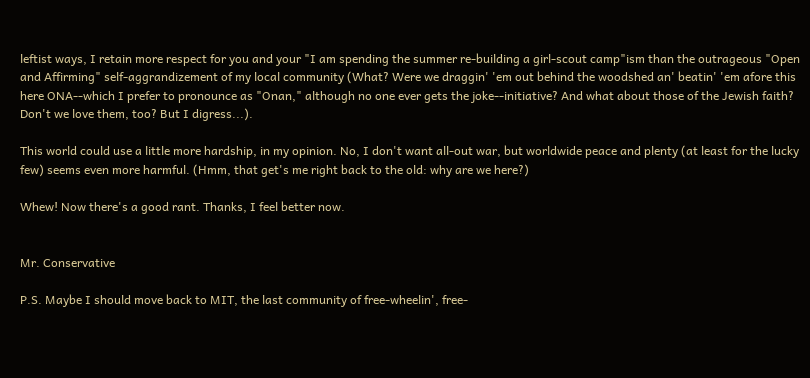leftist ways, I retain more respect for you and your "I am spending the summer re-building a girl-scout camp"ism than the outrageous "Open and Affirming" self-aggrandizement of my local community (What? Were we draggin' 'em out behind the woodshed an' beatin' 'em afore this here ONA--which I prefer to pronounce as "Onan," although no one ever gets the joke--initiative? And what about those of the Jewish faith? Don't we love them, too? But I digress...).

This world could use a little more hardship, in my opinion. No, I don't want all-out war, but worldwide peace and plenty (at least for the lucky few) seems even more harmful. (Hmm, that get's me right back to the old: why are we here?)

Whew! Now there's a good rant. Thanks, I feel better now.


Mr. Conservative

P.S. Maybe I should move back to MIT, the last community of free-wheelin', free-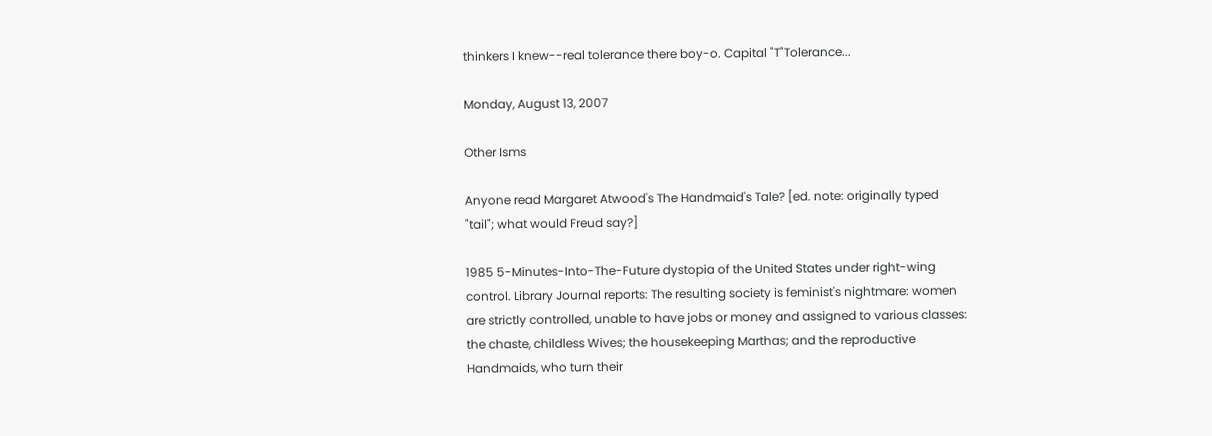thinkers I knew--real tolerance there boy-o. Capital "T"Tolerance...

Monday, August 13, 2007

Other Isms

Anyone read Margaret Atwood's The Handmaid's Tale? [ed. note: originally typed "tail"; what would Freud say?]

1985 5-Minutes-Into-The-Future dystopia of the United States under right-wing control. Library Journal reports: The resulting society is feminist's nightmare: women are strictly controlled, unable to have jobs or money and assigned to various classes: the chaste, childless Wives; the housekeeping Marthas; and the reproductive Handmaids, who turn their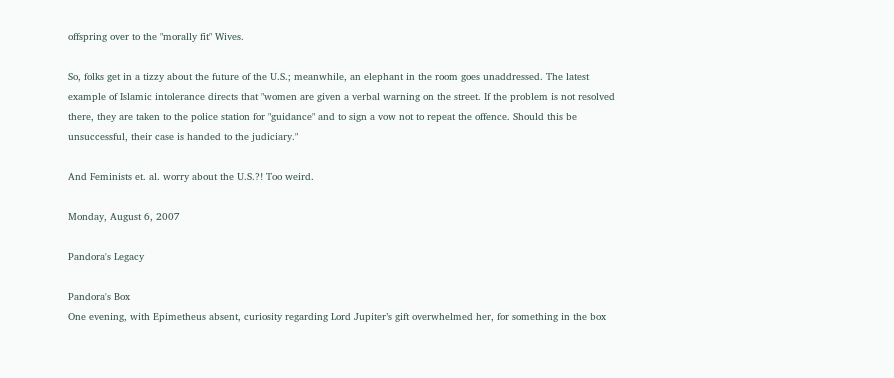offspring over to the "morally fit" Wives.

So, folks get in a tizzy about the future of the U.S.; meanwhile, an elephant in the room goes unaddressed. The latest example of Islamic intolerance directs that "women are given a verbal warning on the street. If the problem is not resolved there, they are taken to the police station for "guidance" and to sign a vow not to repeat the offence. Should this be unsuccessful, their case is handed to the judiciary."

And Feminists et. al. worry about the U.S.?! Too weird.

Monday, August 6, 2007

Pandora's Legacy

Pandora's Box
One evening, with Epimetheus absent, curiosity regarding Lord Jupiter’s gift overwhelmed her, for something in the box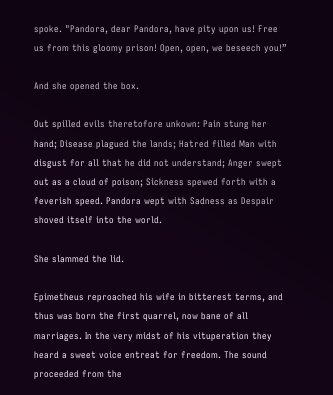spoke. "Pandora, dear Pandora, have pity upon us! Free us from this gloomy prison! Open, open, we beseech you!”

And she opened the box.

Out spilled evils theretofore unkown: Pain stung her hand; Disease plagued the lands; Hatred filled Man with disgust for all that he did not understand; Anger swept out as a cloud of poison; Sickness spewed forth with a feverish speed. Pandora wept with Sadness as Despair shoved itself into the world.

She slammed the lid.

Epimetheus reproached his wife in bitterest terms, and thus was born the first quarrel, now bane of all marriages. In the very midst of his vituperation they heard a sweet voice entreat for freedom. The sound proceeded from the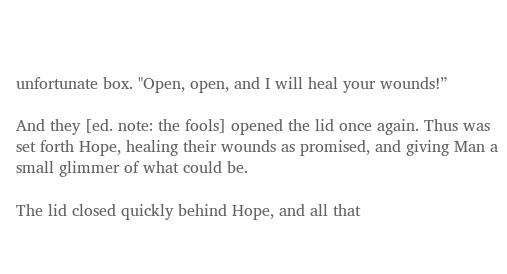unfortunate box. "Open, open, and I will heal your wounds!”

And they [ed. note: the fools] opened the lid once again. Thus was set forth Hope, healing their wounds as promised, and giving Man a small glimmer of what could be.

The lid closed quickly behind Hope, and all that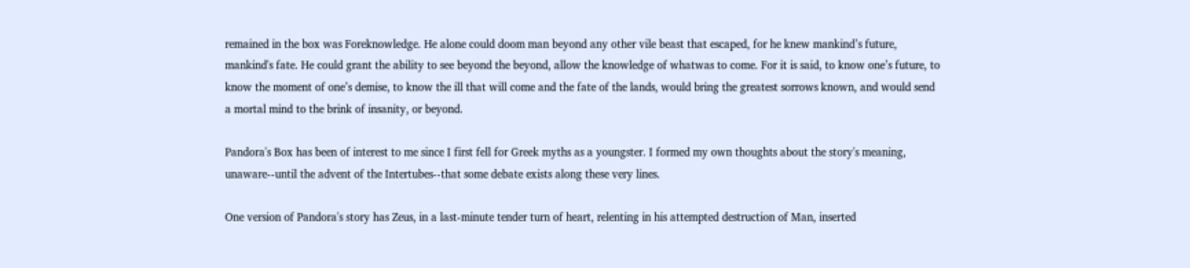remained in the box was Foreknowledge. He alone could doom man beyond any other vile beast that escaped, for he knew mankind’s future, mankind's fate. He could grant the ability to see beyond the beyond, allow the knowledge of whatwas to come. For it is said, to know one’s future, to know the moment of one’s demise, to know the ill that will come and the fate of the lands, would bring the greatest sorrows known, and would send a mortal mind to the brink of insanity, or beyond.

Pandora's Box has been of interest to me since I first fell for Greek myths as a youngster. I formed my own thoughts about the story's meaning, unaware--until the advent of the Intertubes--that some debate exists along these very lines.

One version of Pandora's story has Zeus, in a last-minute tender turn of heart, relenting in his attempted destruction of Man, inserted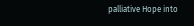palliative Hope into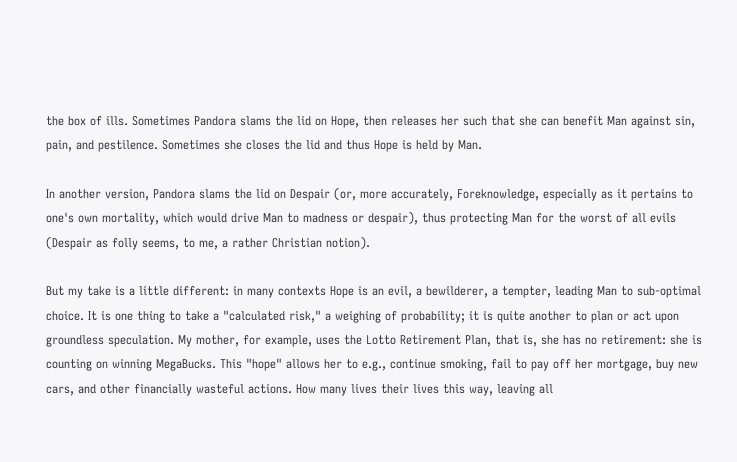the box of ills. Sometimes Pandora slams the lid on Hope, then releases her such that she can benefit Man against sin, pain, and pestilence. Sometimes she closes the lid and thus Hope is held by Man.

In another version, Pandora slams the lid on Despair (or, more accurately, Foreknowledge, especially as it pertains to one's own mortality, which would drive Man to madness or despair), thus protecting Man for the worst of all evils (Despair as folly seems, to me, a rather Christian notion).

But my take is a little different: in many contexts Hope is an evil, a bewilderer, a tempter, leading Man to sub-optimal choice. It is one thing to take a "calculated risk," a weighing of probability; it is quite another to plan or act upon groundless speculation. My mother, for example, uses the Lotto Retirement Plan, that is, she has no retirement: she is counting on winning MegaBucks. This "hope" allows her to e.g., continue smoking, fail to pay off her mortgage, buy new cars, and other financially wasteful actions. How many lives their lives this way, leaving all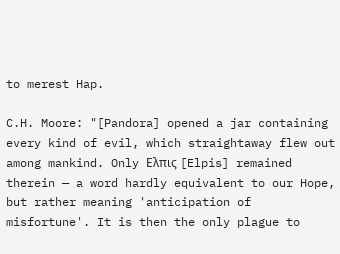to merest Hap.

C.H. Moore: "[Pandora] opened a jar containing every kind of evil, which straightaway flew out among mankind. Only Ελπις [Elpis] remained therein — a word hardly equivalent to our Hope, but rather meaning 'anticipation of misfortune'. It is then the only plague to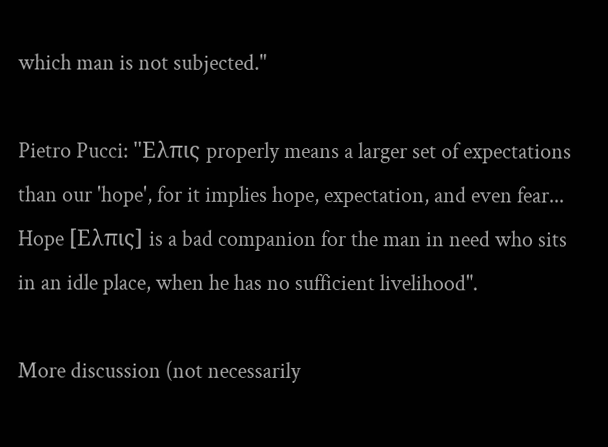which man is not subjected."

Pietro Pucci: "Ελπις properly means a larger set of expectations than our 'hope', for it implies hope, expectation, and even fear... Hope [Ελπις] is a bad companion for the man in need who sits in an idle place, when he has no sufficient livelihood".

More discussion (not necessarily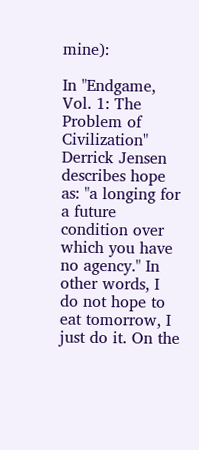mine):

In "Endgame, Vol. 1: The Problem of Civilization" Derrick Jensen describes hope as: "a longing for a future condition over which you have no agency." In other words, I do not hope to eat tomorrow, I just do it. On the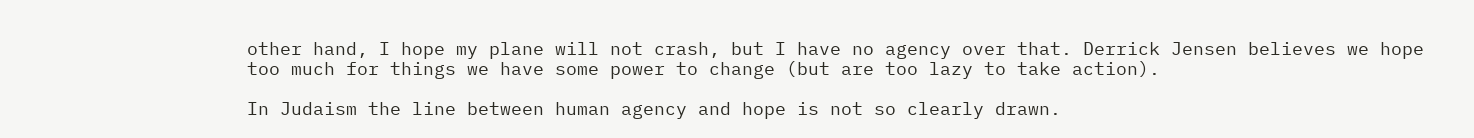other hand, I hope my plane will not crash, but I have no agency over that. Derrick Jensen believes we hope too much for things we have some power to change (but are too lazy to take action).

In Judaism the line between human agency and hope is not so clearly drawn.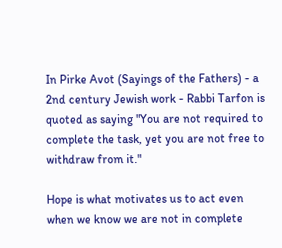In Pirke Avot (Sayings of the Fathers) - a 2nd century Jewish work - Rabbi Tarfon is quoted as saying "You are not required to complete the task, yet you are not free to withdraw from it."

Hope is what motivates us to act even when we know we are not in complete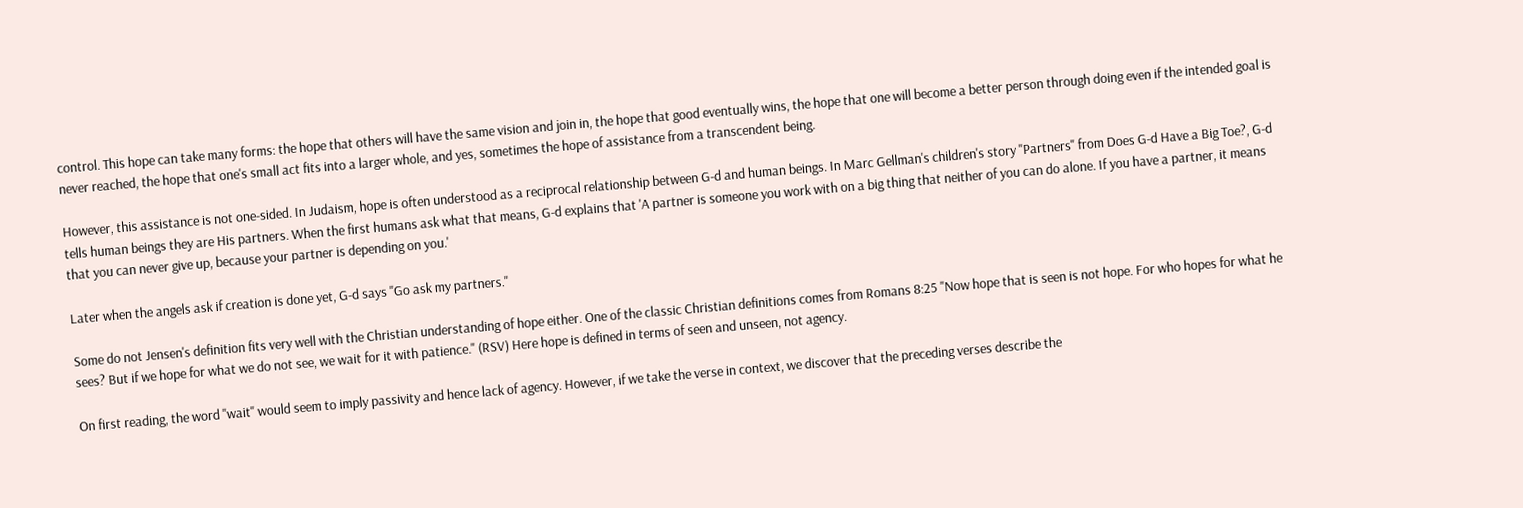control. This hope can take many forms: the hope that others will have the same vision and join in, the hope that good eventually wins, the hope that one will become a better person through doing even if the intended goal is never reached, the hope that one's small act fits into a larger whole, and yes, sometimes the hope of assistance from a transcendent being.

However, this assistance is not one-sided. In Judaism, hope is often understood as a reciprocal relationship between G-d and human beings. In Marc Gellman's children's story "Partners" from Does G-d Have a Big Toe?, G-d tells human beings they are His partners. When the first humans ask what that means, G-d explains that 'A partner is someone you work with on a big thing that neither of you can do alone. If you have a partner, it means that you can never give up, because your partner is depending on you.'

Later when the angels ask if creation is done yet, G-d says "Go ask my partners."

Some do not Jensen's definition fits very well with the Christian understanding of hope either. One of the classic Christian definitions comes from Romans 8:25 "Now hope that is seen is not hope. For who hopes for what he sees? But if we hope for what we do not see, we wait for it with patience." (RSV) Here hope is defined in terms of seen and unseen, not agency.

On first reading, the word "wait" would seem to imply passivity and hence lack of agency. However, if we take the verse in context, we discover that the preceding verses describe the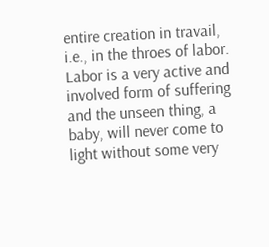entire creation in travail, i.e., in the throes of labor. Labor is a very active and involved form of suffering and the unseen thing, a baby, will never come to light without some very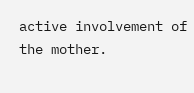active involvement of the mother.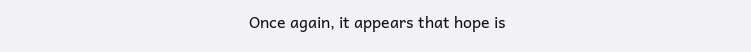Once again, it appears that hope is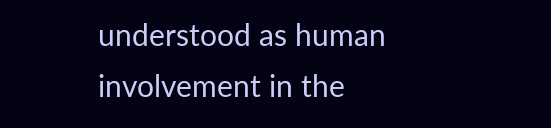understood as human involvement in the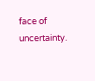face of uncertainty.